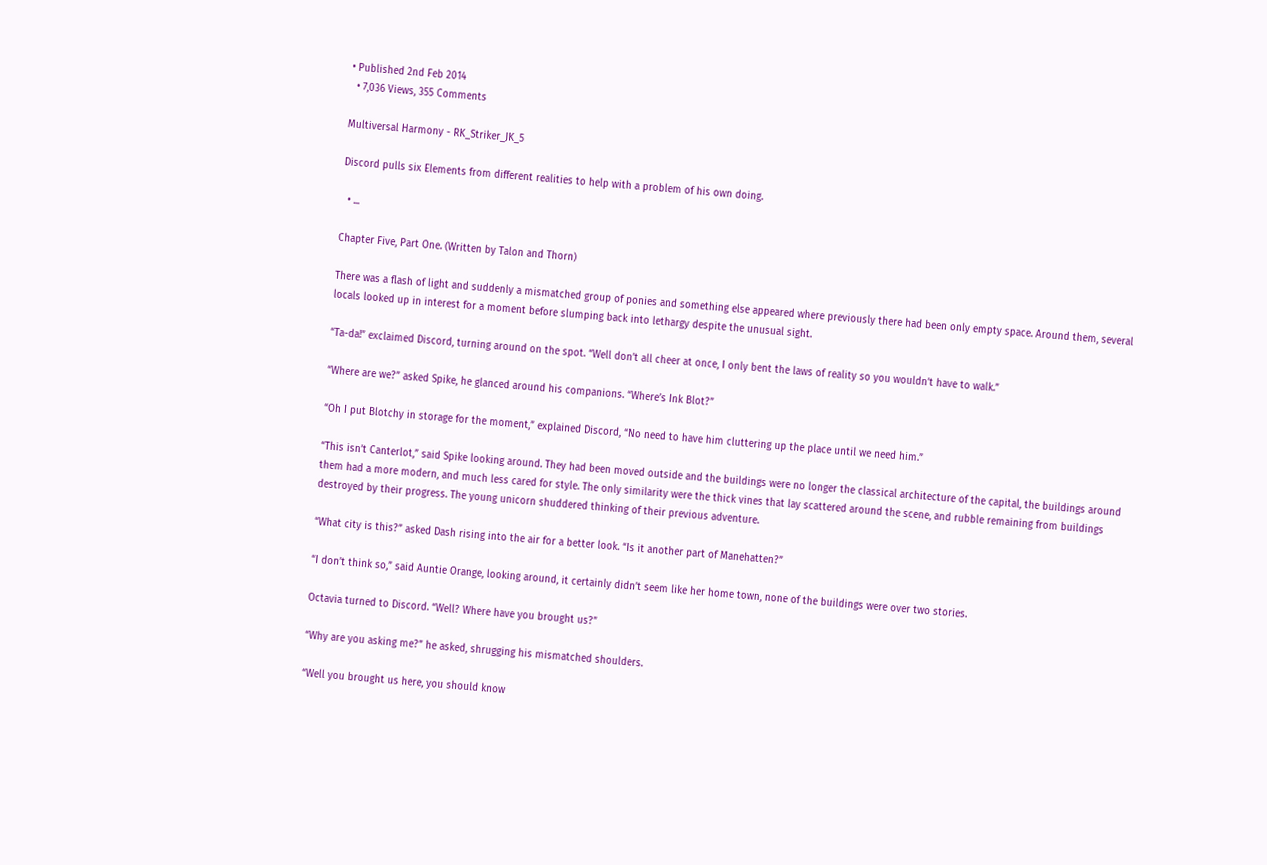• Published 2nd Feb 2014
  • 7,036 Views, 355 Comments

Multiversal Harmony - RK_Striker_JK_5

Discord pulls six Elements from different realities to help with a problem of his own doing.

  • ...

Chapter Five, Part One. (Written by Talon and Thorn)

There was a flash of light and suddenly a mismatched group of ponies and something else appeared where previously there had been only empty space. Around them, several locals looked up in interest for a moment before slumping back into lethargy despite the unusual sight.

“Ta-da!” exclaimed Discord, turning around on the spot. “Well don’t all cheer at once, I only bent the laws of reality so you wouldn’t have to walk.”

“Where are we?” asked Spike, he glanced around his companions. “Where’s Ink Blot?”

“Oh I put Blotchy in storage for the moment,” explained Discord, “No need to have him cluttering up the place until we need him.”

“This isn’t Canterlot,” said Spike looking around. They had been moved outside and the buildings were no longer the classical architecture of the capital, the buildings around them had a more modern, and much less cared for style. The only similarity were the thick vines that lay scattered around the scene, and rubble remaining from buildings destroyed by their progress. The young unicorn shuddered thinking of their previous adventure.

“What city is this?” asked Dash rising into the air for a better look. “Is it another part of Manehatten?”

“I don’t think so,” said Auntie Orange, looking around, it certainly didn’t seem like her home town, none of the buildings were over two stories.

Octavia turned to Discord. “Well? Where have you brought us?”

“Why are you asking me?” he asked, shrugging his mismatched shoulders.

“Well you brought us here, you should know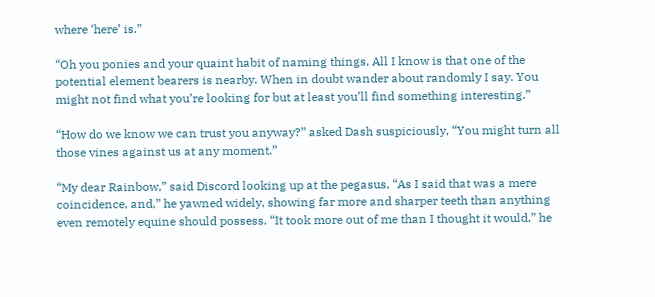where ‘here’ is.”

“Oh you ponies and your quaint habit of naming things. All I know is that one of the potential element bearers is nearby. When in doubt wander about randomly I say. You might not find what you’re looking for but at least you’ll find something interesting.”

“How do we know we can trust you anyway?” asked Dash suspiciously, “You might turn all those vines against us at any moment.”

“My dear Rainbow,” said Discord looking up at the pegasus, “As I said that was a mere coincidence, and,” he yawned widely, showing far more and sharper teeth than anything even remotely equine should possess. “It took more out of me than I thought it would,” he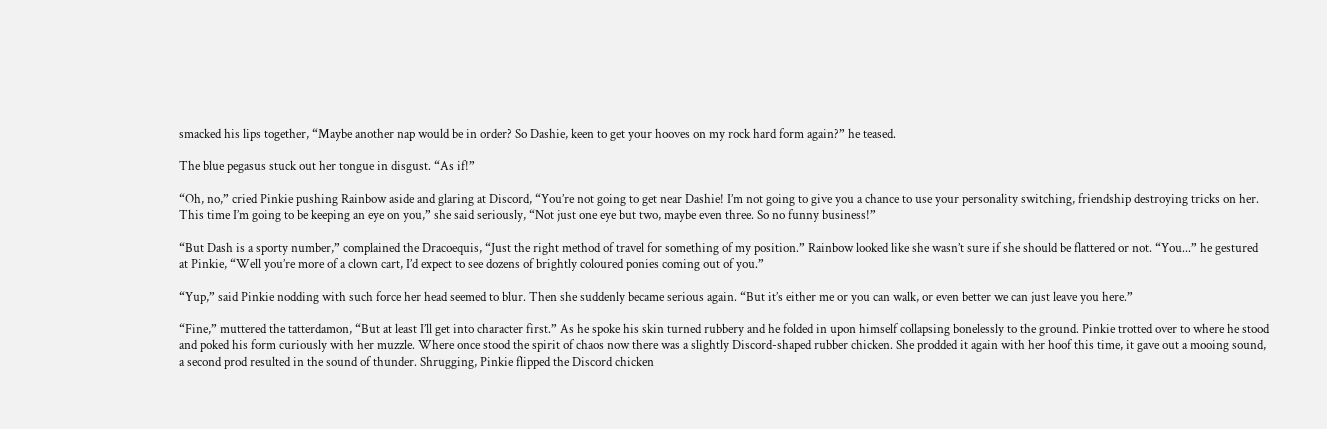smacked his lips together, “Maybe another nap would be in order? So Dashie, keen to get your hooves on my rock hard form again?” he teased.

The blue pegasus stuck out her tongue in disgust. “As if!”

“Oh, no,” cried Pinkie pushing Rainbow aside and glaring at Discord, “You’re not going to get near Dashie! I’m not going to give you a chance to use your personality switching, friendship destroying tricks on her. This time I’m going to be keeping an eye on you,” she said seriously, “Not just one eye but two, maybe even three. So no funny business!”

“But Dash is a sporty number,” complained the Dracoequis, “Just the right method of travel for something of my position.” Rainbow looked like she wasn’t sure if she should be flattered or not. “You...” he gestured at Pinkie, “Well you’re more of a clown cart, I’d expect to see dozens of brightly coloured ponies coming out of you.”

“Yup,” said Pinkie nodding with such force her head seemed to blur. Then she suddenly became serious again. “But it’s either me or you can walk, or even better we can just leave you here.”

“Fine,” muttered the tatterdamon, “But at least I’ll get into character first.” As he spoke his skin turned rubbery and he folded in upon himself collapsing bonelessly to the ground. Pinkie trotted over to where he stood and poked his form curiously with her muzzle. Where once stood the spirit of chaos now there was a slightly Discord-shaped rubber chicken. She prodded it again with her hoof this time, it gave out a mooing sound, a second prod resulted in the sound of thunder. Shrugging, Pinkie flipped the Discord chicken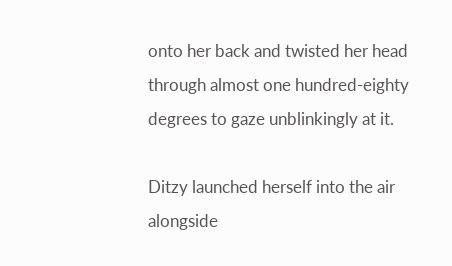onto her back and twisted her head through almost one hundred-eighty degrees to gaze unblinkingly at it.

Ditzy launched herself into the air alongside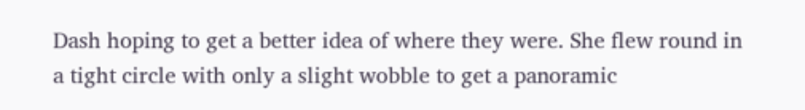Dash hoping to get a better idea of where they were. She flew round in a tight circle with only a slight wobble to get a panoramic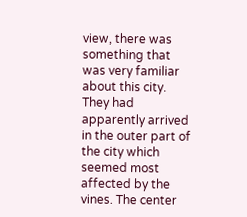view, there was something that was very familiar about this city. They had apparently arrived in the outer part of the city which seemed most affected by the vines. The center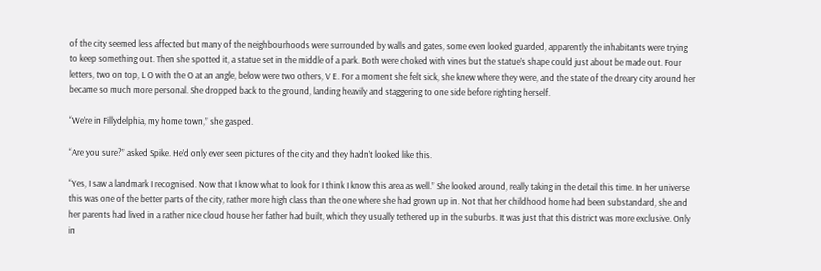of the city seemed less affected but many of the neighbourhoods were surrounded by walls and gates, some even looked guarded, apparently the inhabitants were trying to keep something out. Then she spotted it, a statue set in the middle of a park. Both were choked with vines but the statue’s shape could just about be made out. Four letters, two on top, L O with the O at an angle, below were two others, V E. For a moment she felt sick, she knew where they were, and the state of the dreary city around her became so much more personal. She dropped back to the ground, landing heavily and staggering to one side before righting herself.

“We’re in Fillydelphia, my home town,” she gasped.

“Are you sure?” asked Spike. He’d only ever seen pictures of the city and they hadn’t looked like this.

“Yes, I saw a landmark I recognised. Now that I know what to look for I think I know this area as well.” She looked around, really taking in the detail this time. In her universe this was one of the better parts of the city, rather more high class than the one where she had grown up in. Not that her childhood home had been substandard, she and her parents had lived in a rather nice cloud house her father had built, which they usually tethered up in the suburbs. It was just that this district was more exclusive. Only in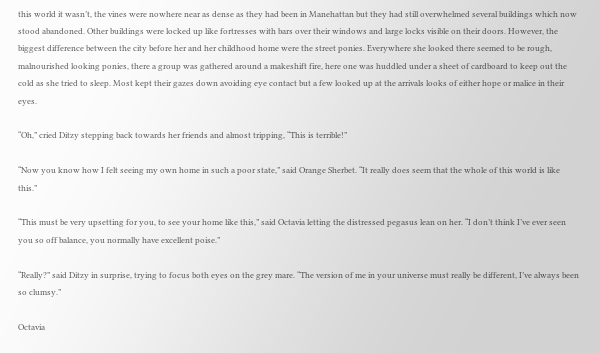this world it wasn’t, the vines were nowhere near as dense as they had been in Manehattan but they had still overwhelmed several buildings which now stood abandoned. Other buildings were locked up like fortresses with bars over their windows and large locks visible on their doors. However, the biggest difference between the city before her and her childhood home were the street ponies. Everywhere she looked there seemed to be rough, malnourished looking ponies, there a group was gathered around a makeshift fire, here one was huddled under a sheet of cardboard to keep out the cold as she tried to sleep. Most kept their gazes down avoiding eye contact but a few looked up at the arrivals looks of either hope or malice in their eyes.

“Oh,” cried Ditzy stepping back towards her friends and almost tripping, “This is terrible!”

“Now you know how I felt seeing my own home in such a poor state,” said Orange Sherbet. “It really does seem that the whole of this world is like this.”

“This must be very upsetting for you, to see your home like this,” said Octavia letting the distressed pegasus lean on her. “I don’t think I’ve ever seen you so off balance, you normally have excellent poise.”

“Really?” said Ditzy in surprise, trying to focus both eyes on the grey mare. “The version of me in your universe must really be different, I’ve always been so clumsy.”

Octavia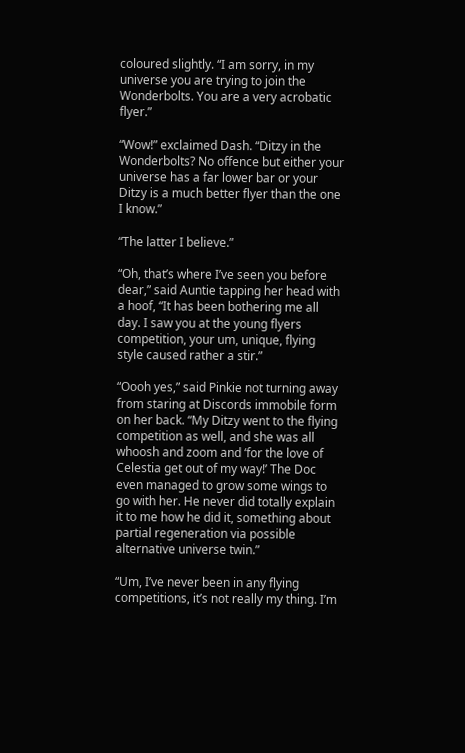coloured slightly. “I am sorry, in my universe you are trying to join the Wonderbolts. You are a very acrobatic flyer.”

“Wow!” exclaimed Dash. “Ditzy in the Wonderbolts? No offence but either your universe has a far lower bar or your Ditzy is a much better flyer than the one I know.”

“The latter I believe.”

“Oh, that’s where I’ve seen you before dear,” said Auntie tapping her head with a hoof, “It has been bothering me all day. I saw you at the young flyers competition, your um, unique, flying style caused rather a stir.”

“Oooh yes,” said Pinkie not turning away from staring at Discords immobile form on her back. “My Ditzy went to the flying competition as well, and she was all whoosh and zoom and ‘for the love of Celestia get out of my way!’ The Doc even managed to grow some wings to go with her. He never did totally explain it to me how he did it, something about partial regeneration via possible alternative universe twin.”

“Um, I’ve never been in any flying competitions, it’s not really my thing. I’m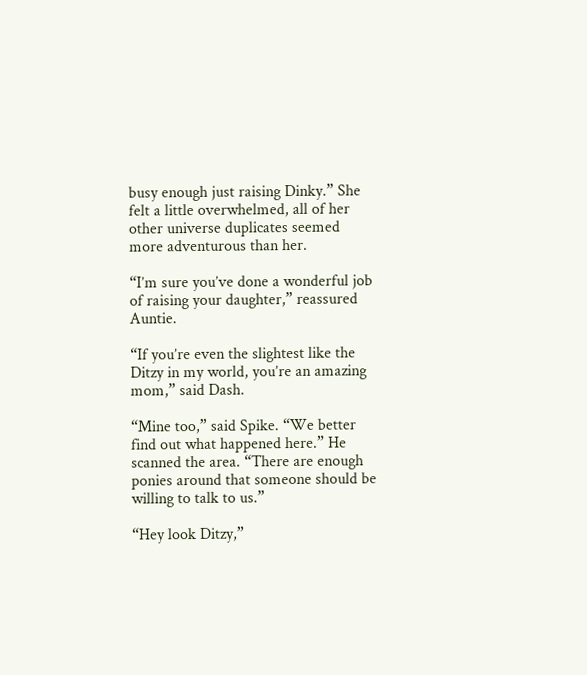busy enough just raising Dinky.” She felt a little overwhelmed, all of her other universe duplicates seemed more adventurous than her.

“I’m sure you’ve done a wonderful job of raising your daughter,” reassured Auntie.

“If you’re even the slightest like the Ditzy in my world, you’re an amazing mom,” said Dash.

“Mine too,” said Spike. “We better find out what happened here.” He scanned the area. “There are enough ponies around that someone should be willing to talk to us.”

“Hey look Ditzy,”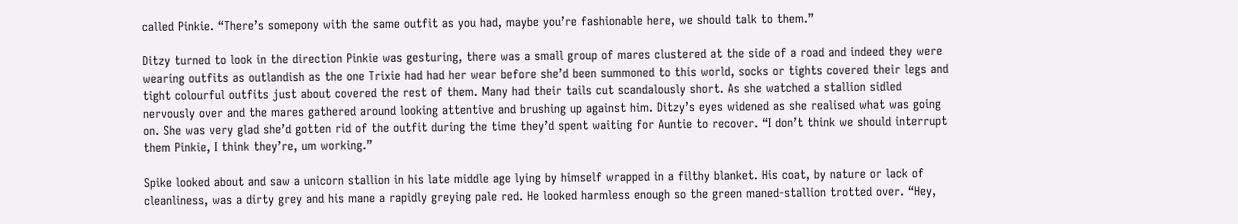called Pinkie. “There’s somepony with the same outfit as you had, maybe you’re fashionable here, we should talk to them.”

Ditzy turned to look in the direction Pinkie was gesturing, there was a small group of mares clustered at the side of a road and indeed they were wearing outfits as outlandish as the one Trixie had had her wear before she’d been summoned to this world, socks or tights covered their legs and tight colourful outfits just about covered the rest of them. Many had their tails cut scandalously short. As she watched a stallion sidled nervously over and the mares gathered around looking attentive and brushing up against him. Ditzy’s eyes widened as she realised what was going on. She was very glad she’d gotten rid of the outfit during the time they’d spent waiting for Auntie to recover. “I don’t think we should interrupt them Pinkie, I think they’re, um working.”

Spike looked about and saw a unicorn stallion in his late middle age lying by himself wrapped in a filthy blanket. His coat, by nature or lack of cleanliness, was a dirty grey and his mane a rapidly greying pale red. He looked harmless enough so the green maned-stallion trotted over. “Hey,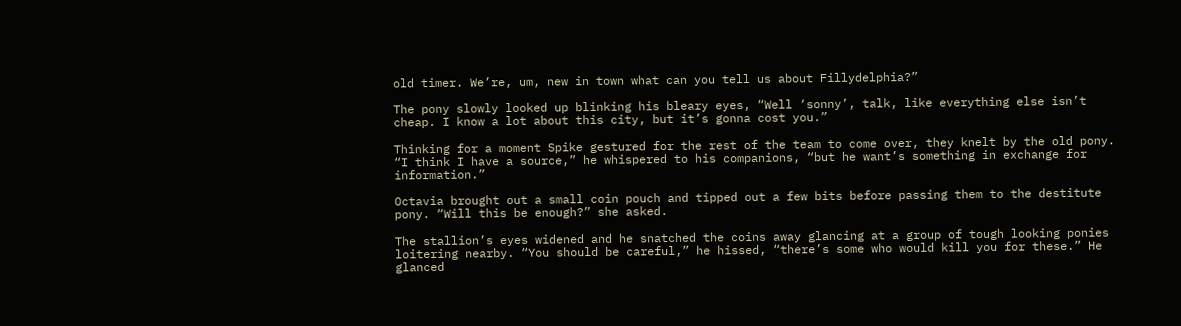old timer. We’re, um, new in town what can you tell us about Fillydelphia?”

The pony slowly looked up blinking his bleary eyes, “Well ‘sonny’, talk, like everything else isn’t cheap. I know a lot about this city, but it’s gonna cost you.”

Thinking for a moment Spike gestured for the rest of the team to come over, they knelt by the old pony. “I think I have a source,” he whispered to his companions, “but he want’s something in exchange for information.”

Octavia brought out a small coin pouch and tipped out a few bits before passing them to the destitute pony. “Will this be enough?” she asked.

The stallion’s eyes widened and he snatched the coins away glancing at a group of tough looking ponies loitering nearby. “You should be careful,” he hissed, “there’s some who would kill you for these.” He glanced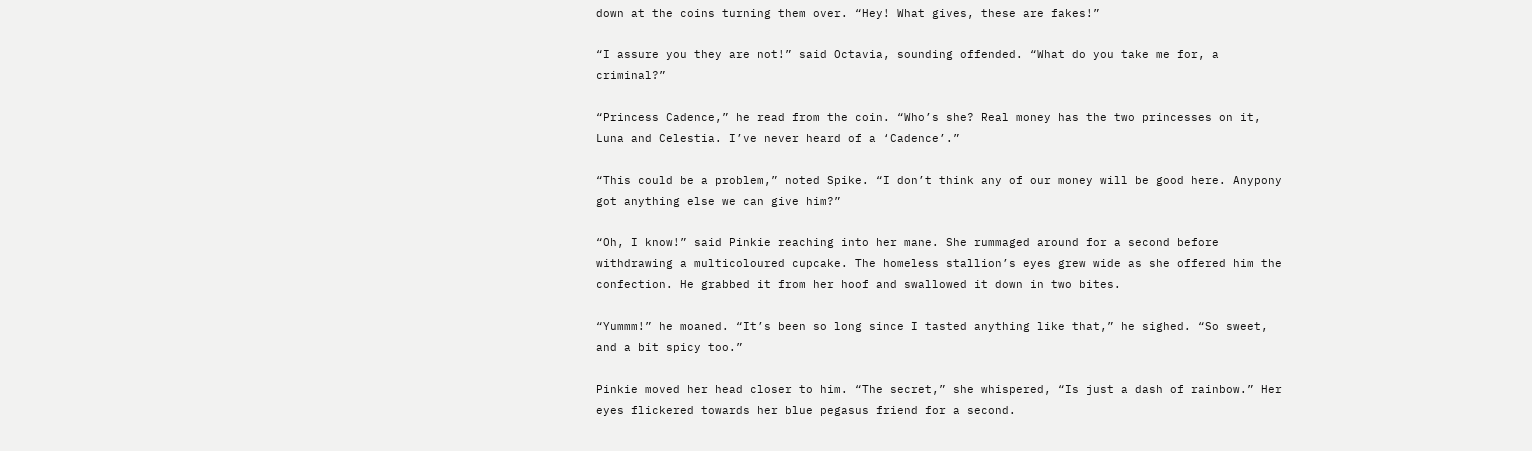down at the coins turning them over. “Hey! What gives, these are fakes!”

“I assure you they are not!” said Octavia, sounding offended. “What do you take me for, a criminal?”

“Princess Cadence,” he read from the coin. “Who’s she? Real money has the two princesses on it, Luna and Celestia. I’ve never heard of a ‘Cadence’.”

“This could be a problem,” noted Spike. “I don’t think any of our money will be good here. Anypony got anything else we can give him?”

“Oh, I know!” said Pinkie reaching into her mane. She rummaged around for a second before withdrawing a multicoloured cupcake. The homeless stallion’s eyes grew wide as she offered him the confection. He grabbed it from her hoof and swallowed it down in two bites.

“Yummm!” he moaned. “It’s been so long since I tasted anything like that,” he sighed. “So sweet, and a bit spicy too.”

Pinkie moved her head closer to him. “The secret,” she whispered, “Is just a dash of rainbow.” Her eyes flickered towards her blue pegasus friend for a second.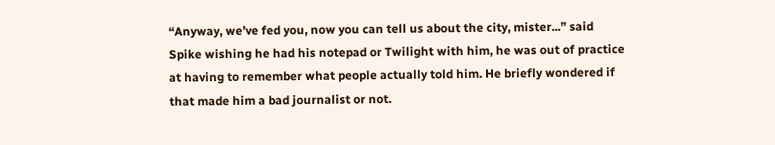“Anyway, we’ve fed you, now you can tell us about the city, mister...” said Spike wishing he had his notepad or Twilight with him, he was out of practice at having to remember what people actually told him. He briefly wondered if that made him a bad journalist or not.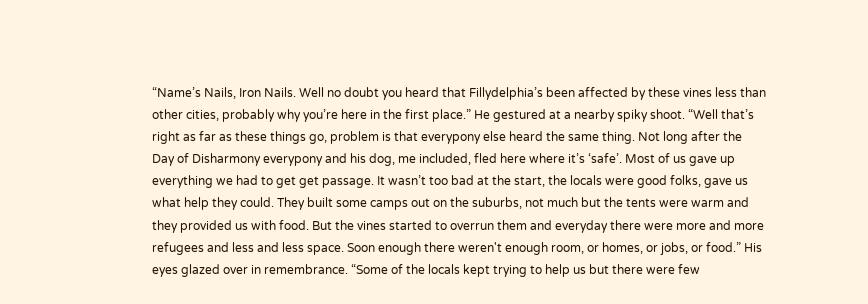“Name’s Nails, Iron Nails. Well no doubt you heard that Fillydelphia’s been affected by these vines less than other cities, probably why you’re here in the first place.” He gestured at a nearby spiky shoot. “Well that’s right as far as these things go, problem is that everypony else heard the same thing. Not long after the Day of Disharmony everypony and his dog, me included, fled here where it’s ‘safe’. Most of us gave up everything we had to get get passage. It wasn’t too bad at the start, the locals were good folks, gave us what help they could. They built some camps out on the suburbs, not much but the tents were warm and they provided us with food. But the vines started to overrun them and everyday there were more and more refugees and less and less space. Soon enough there weren't enough room, or homes, or jobs, or food.” His eyes glazed over in remembrance. “Some of the locals kept trying to help us but there were few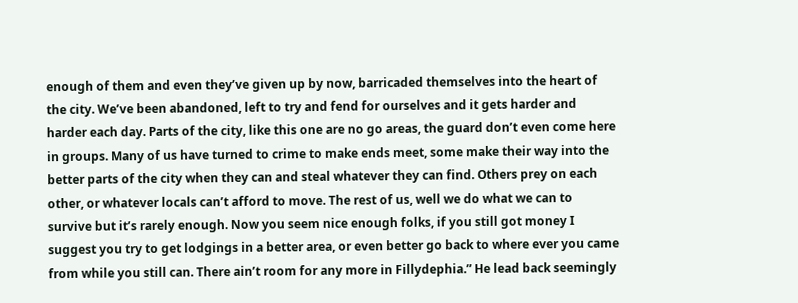enough of them and even they’ve given up by now, barricaded themselves into the heart of the city. We’ve been abandoned, left to try and fend for ourselves and it gets harder and harder each day. Parts of the city, like this one are no go areas, the guard don’t even come here in groups. Many of us have turned to crime to make ends meet, some make their way into the better parts of the city when they can and steal whatever they can find. Others prey on each other, or whatever locals can’t afford to move. The rest of us, well we do what we can to survive but it’s rarely enough. Now you seem nice enough folks, if you still got money I suggest you try to get lodgings in a better area, or even better go back to where ever you came from while you still can. There ain’t room for any more in Fillydephia.” He lead back seemingly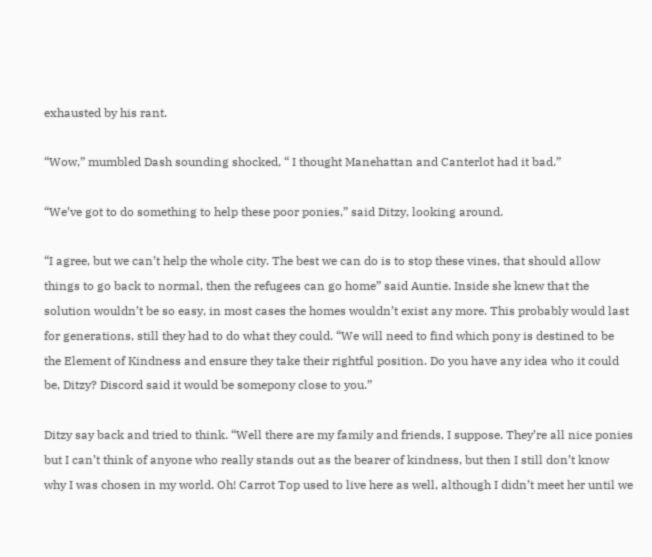exhausted by his rant.

“Wow,” mumbled Dash sounding shocked, “ I thought Manehattan and Canterlot had it bad.”

“We’ve got to do something to help these poor ponies,” said Ditzy, looking around.

“I agree, but we can’t help the whole city. The best we can do is to stop these vines, that should allow things to go back to normal, then the refugees can go home” said Auntie. Inside she knew that the solution wouldn’t be so easy, in most cases the homes wouldn’t exist any more. This probably would last for generations, still they had to do what they could. “We will need to find which pony is destined to be the Element of Kindness and ensure they take their rightful position. Do you have any idea who it could be, Ditzy? Discord said it would be somepony close to you.”

Ditzy say back and tried to think. “Well there are my family and friends, I suppose. They’re all nice ponies but I can’t think of anyone who really stands out as the bearer of kindness, but then I still don’t know why I was chosen in my world. Oh! Carrot Top used to live here as well, although I didn’t meet her until we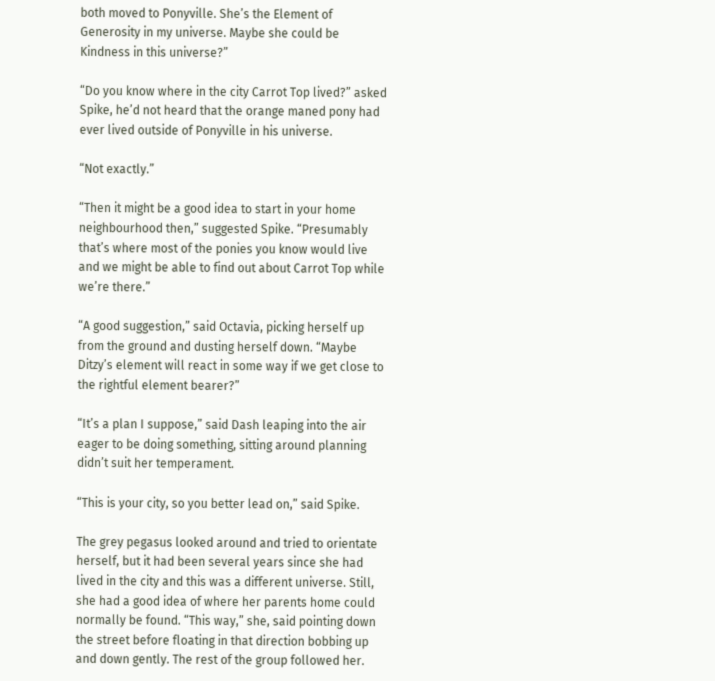both moved to Ponyville. She’s the Element of Generosity in my universe. Maybe she could be Kindness in this universe?”

“Do you know where in the city Carrot Top lived?” asked Spike, he’d not heard that the orange maned pony had ever lived outside of Ponyville in his universe.

“Not exactly.”

“Then it might be a good idea to start in your home neighbourhood then,” suggested Spike. “Presumably that’s where most of the ponies you know would live and we might be able to find out about Carrot Top while we’re there.”

“A good suggestion,” said Octavia, picking herself up from the ground and dusting herself down. “Maybe Ditzy’s element will react in some way if we get close to the rightful element bearer?”

“It’s a plan I suppose,” said Dash leaping into the air eager to be doing something, sitting around planning didn’t suit her temperament.

“This is your city, so you better lead on,” said Spike.

The grey pegasus looked around and tried to orientate herself, but it had been several years since she had lived in the city and this was a different universe. Still, she had a good idea of where her parents home could normally be found. “This way,” she, said pointing down the street before floating in that direction bobbing up and down gently. The rest of the group followed her.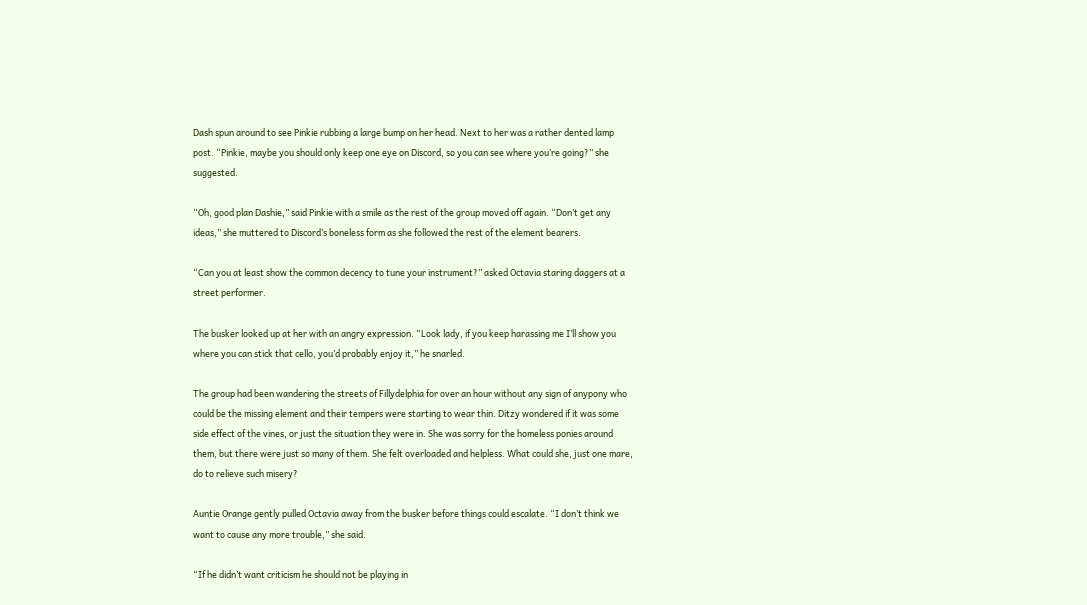Dash spun around to see Pinkie rubbing a large bump on her head. Next to her was a rather dented lamp post. “Pinkie, maybe you should only keep one eye on Discord, so you can see where you’re going?” she suggested.

“Oh, good plan Dashie,” said Pinkie with a smile as the rest of the group moved off again. “Don’t get any ideas,” she muttered to Discord’s boneless form as she followed the rest of the element bearers.

“Can you at least show the common decency to tune your instrument?” asked Octavia staring daggers at a street performer.

The busker looked up at her with an angry expression. “Look lady, if you keep harassing me I’ll show you where you can stick that cello, you’d probably enjoy it,” he snarled.

The group had been wandering the streets of Fillydelphia for over an hour without any sign of anypony who could be the missing element and their tempers were starting to wear thin. Ditzy wondered if it was some side effect of the vines, or just the situation they were in. She was sorry for the homeless ponies around them, but there were just so many of them. She felt overloaded and helpless. What could she, just one mare, do to relieve such misery?

Auntie Orange gently pulled Octavia away from the busker before things could escalate. “I don’t think we want to cause any more trouble,” she said.

“If he didn’t want criticism he should not be playing in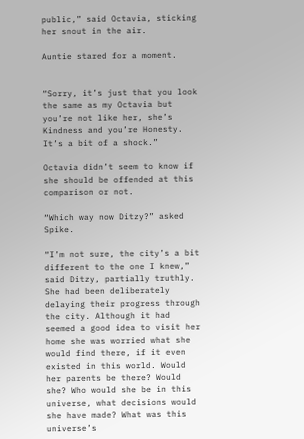public,” said Octavia, sticking her snout in the air.

Auntie stared for a moment.


“Sorry, it’s just that you look the same as my Octavia but you’re not like her, she’s Kindness and you’re Honesty. It’s a bit of a shock.”

Octavia didn’t seem to know if she should be offended at this comparison or not.

“Which way now Ditzy?” asked Spike.

“I’m not sure, the city’s a bit different to the one I knew,” said Ditzy, partially truthly. She had been deliberately delaying their progress through the city. Although it had seemed a good idea to visit her home she was worried what she would find there, if it even existed in this world. Would her parents be there? Would she? Who would she be in this universe, what decisions would she have made? What was this universe’s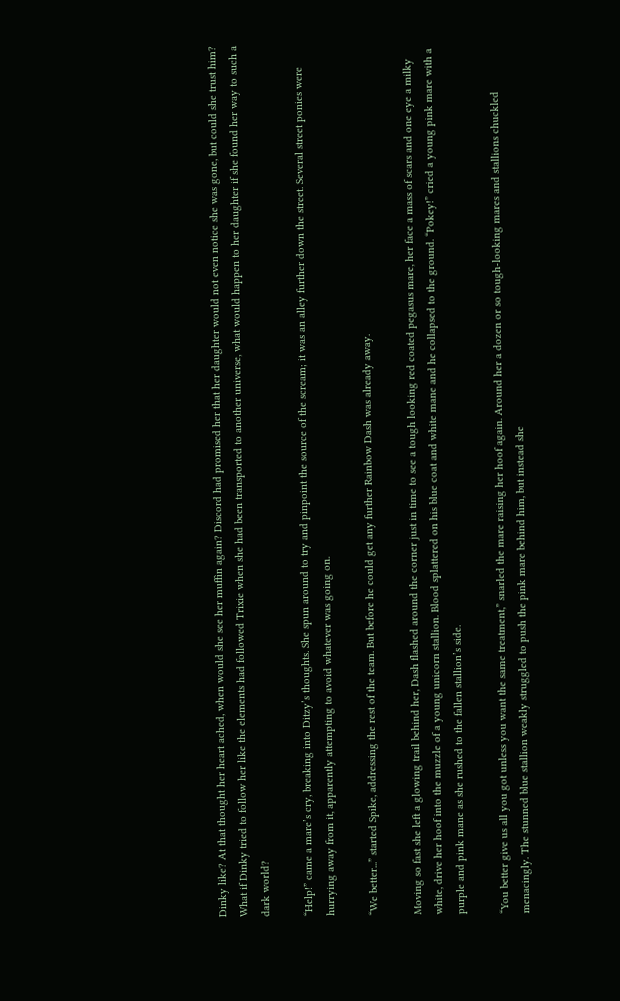Dinky like? At that thought her heart ached, when would she see her muffin again? Discord had promised her that her daughter would not even notice she was gone, but could she trust him? What if Dinky tried to follow her like the elements had followed Trixie when she had been transported to another universe, what would happen to her daughter if she found her way to such a dark world?

“Help!” came a mare’s cry, breaking into Ditzy’s thoughts. She spun around to try and pinpoint the source of the scream; it was an alley further down the street. Several street ponies were hurrying away from it, apparently attempting to avoid whatever was going on.

“We better...” started Spike, addressing the rest of the team. But before he could get any further Rainbow Dash was already away.

Moving so fast she left a glowing trail behind her, Dash flashed around the corner just in time to see a tough looking red coated pegasus mare, her face a mass of scars and one eye a milky white, drive her hoof into the muzzle of a young unicorn stallion. Blood splattered on his blue coat and white mane and he collapsed to the ground. “Pokey!” cried a young pink mare with a purple and pink mane as she rushed to the fallen stallion’s side.

“You better give us all you got unless you want the same treatment,” snarled the mare raising her hoof again. Around her a dozen or so tough-looking mares and stallions chuckled menacingly. The stunned blue stallion weakly struggled to push the pink mare behind him, but instead she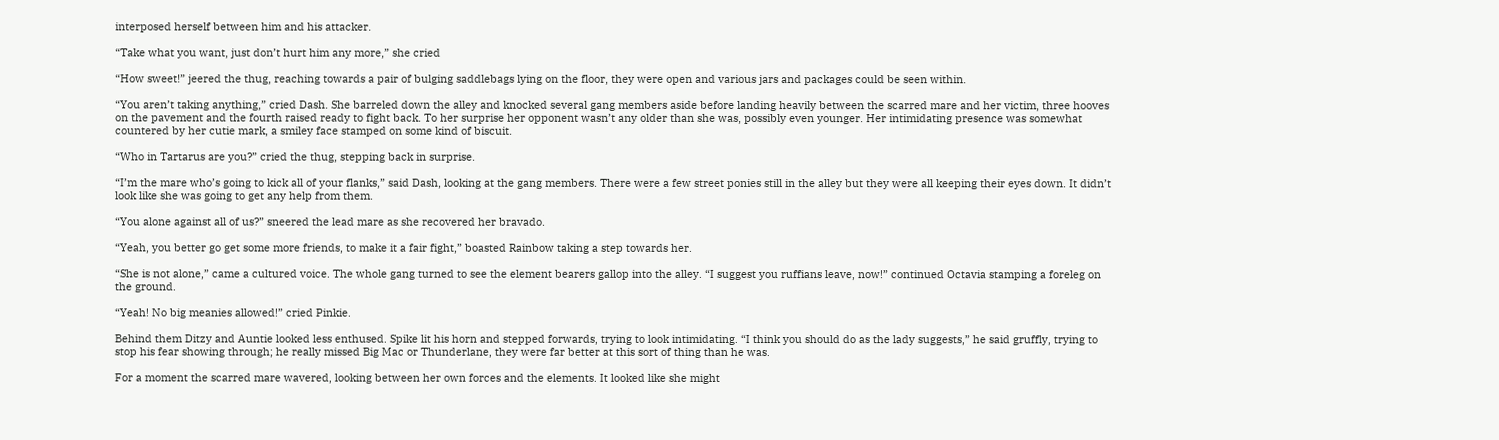interposed herself between him and his attacker.

“Take what you want, just don’t hurt him any more,” she cried

“How sweet!” jeered the thug, reaching towards a pair of bulging saddlebags lying on the floor, they were open and various jars and packages could be seen within.

“You aren’t taking anything,” cried Dash. She barreled down the alley and knocked several gang members aside before landing heavily between the scarred mare and her victim, three hooves on the pavement and the fourth raised ready to fight back. To her surprise her opponent wasn’t any older than she was, possibly even younger. Her intimidating presence was somewhat countered by her cutie mark, a smiley face stamped on some kind of biscuit.

“Who in Tartarus are you?” cried the thug, stepping back in surprise.

“I’m the mare who’s going to kick all of your flanks,” said Dash, looking at the gang members. There were a few street ponies still in the alley but they were all keeping their eyes down. It didn’t look like she was going to get any help from them.

“You alone against all of us?” sneered the lead mare as she recovered her bravado.

“Yeah, you better go get some more friends, to make it a fair fight,” boasted Rainbow taking a step towards her.

“She is not alone,” came a cultured voice. The whole gang turned to see the element bearers gallop into the alley. “I suggest you ruffians leave, now!” continued Octavia stamping a foreleg on the ground.

“Yeah! No big meanies allowed!” cried Pinkie.

Behind them Ditzy and Auntie looked less enthused. Spike lit his horn and stepped forwards, trying to look intimidating. “I think you should do as the lady suggests,” he said gruffly, trying to stop his fear showing through; he really missed Big Mac or Thunderlane, they were far better at this sort of thing than he was.

For a moment the scarred mare wavered, looking between her own forces and the elements. It looked like she might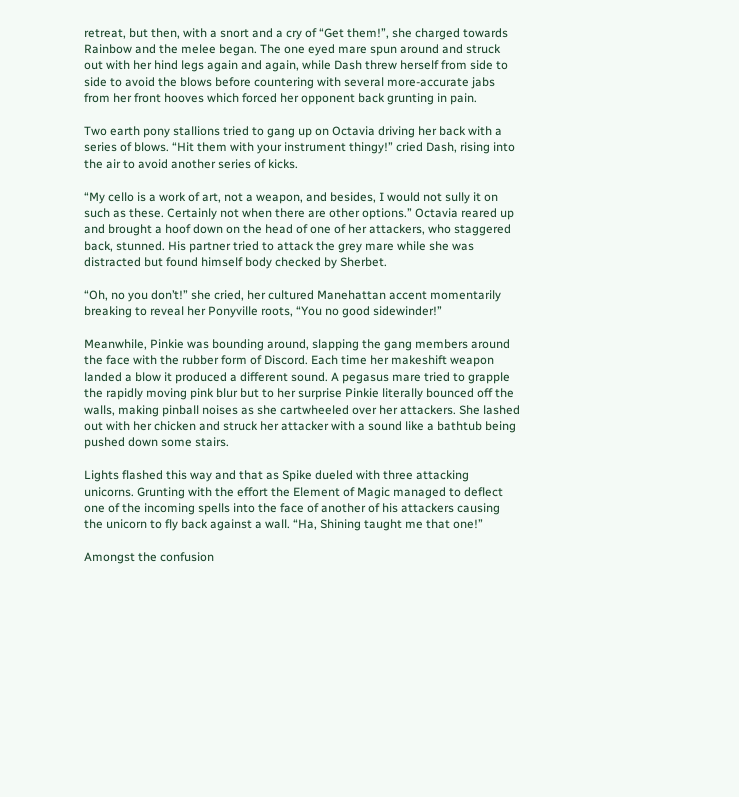retreat, but then, with a snort and a cry of “Get them!”, she charged towards Rainbow and the melee began. The one eyed mare spun around and struck out with her hind legs again and again, while Dash threw herself from side to side to avoid the blows before countering with several more-accurate jabs from her front hooves which forced her opponent back grunting in pain.

Two earth pony stallions tried to gang up on Octavia driving her back with a series of blows. “Hit them with your instrument thingy!” cried Dash, rising into the air to avoid another series of kicks.

“My cello is a work of art, not a weapon, and besides, I would not sully it on such as these. Certainly not when there are other options.” Octavia reared up and brought a hoof down on the head of one of her attackers, who staggered back, stunned. His partner tried to attack the grey mare while she was distracted but found himself body checked by Sherbet.

“Oh, no you don’t!” she cried, her cultured Manehattan accent momentarily breaking to reveal her Ponyville roots, “You no good sidewinder!”

Meanwhile, Pinkie was bounding around, slapping the gang members around the face with the rubber form of Discord. Each time her makeshift weapon landed a blow it produced a different sound. A pegasus mare tried to grapple the rapidly moving pink blur but to her surprise Pinkie literally bounced off the walls, making pinball noises as she cartwheeled over her attackers. She lashed out with her chicken and struck her attacker with a sound like a bathtub being pushed down some stairs.

Lights flashed this way and that as Spike dueled with three attacking unicorns. Grunting with the effort the Element of Magic managed to deflect one of the incoming spells into the face of another of his attackers causing the unicorn to fly back against a wall. “Ha, Shining taught me that one!”

Amongst the confusion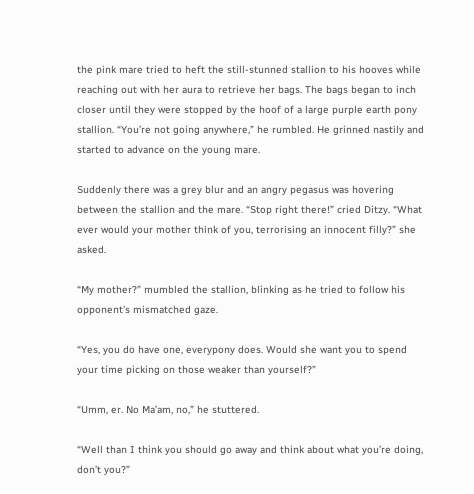the pink mare tried to heft the still-stunned stallion to his hooves while reaching out with her aura to retrieve her bags. The bags began to inch closer until they were stopped by the hoof of a large purple earth pony stallion. “You’re not going anywhere,” he rumbled. He grinned nastily and started to advance on the young mare.

Suddenly there was a grey blur and an angry pegasus was hovering between the stallion and the mare. “Stop right there!” cried Ditzy. “What ever would your mother think of you, terrorising an innocent filly?” she asked.

“My mother?” mumbled the stallion, blinking as he tried to follow his opponent’s mismatched gaze.

“Yes, you do have one, everypony does. Would she want you to spend your time picking on those weaker than yourself?”

“Umm, er. No Ma’am, no,” he stuttered.

“Well than I think you should go away and think about what you’re doing, don’t you?”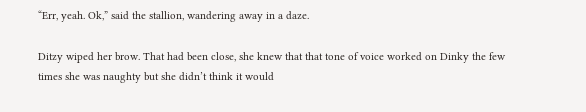“Err, yeah. Ok,” said the stallion, wandering away in a daze.

Ditzy wiped her brow. That had been close, she knew that that tone of voice worked on Dinky the few times she was naughty but she didn’t think it would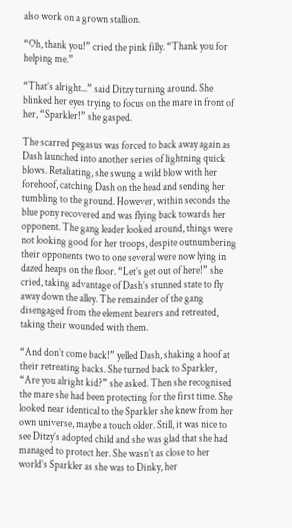also work on a grown stallion.

“Oh, thank you!” cried the pink filly. “Thank you for helping me.”

“That’s alright...” said Ditzy turning around. She blinked her eyes trying to focus on the mare in front of her, “Sparkler!” she gasped.

The scarred pegasus was forced to back away again as Dash launched into another series of lightning quick blows. Retaliating, she swung a wild blow with her forehoof, catching Dash on the head and sending her tumbling to the ground. However, within seconds the blue pony recovered and was flying back towards her opponent. The gang leader looked around, things were not looking good for her troops, despite outnumbering their opponents two to one several were now lying in dazed heaps on the floor. “Let’s get out of here!” she cried, taking advantage of Dash’s stunned state to fly away down the alley. The remainder of the gang disengaged from the element bearers and retreated, taking their wounded with them.

“And don’t come back!” yelled Dash, shaking a hoof at their retreating backs. She turned back to Sparkler, “Are you alright kid?” she asked. Then she recognised the mare she had been protecting for the first time. She looked near identical to the Sparkler she knew from her own universe, maybe a touch older. Still, it was nice to see Ditzy’s adopted child and she was glad that she had managed to protect her. She wasn’t as close to her world’s Sparkler as she was to Dinky, her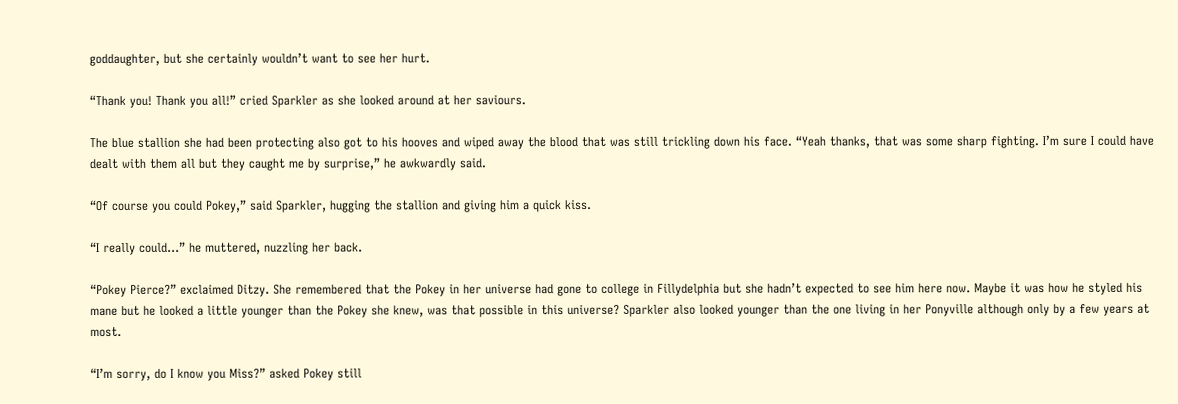goddaughter, but she certainly wouldn’t want to see her hurt.

“Thank you! Thank you all!” cried Sparkler as she looked around at her saviours.

The blue stallion she had been protecting also got to his hooves and wiped away the blood that was still trickling down his face. “Yeah thanks, that was some sharp fighting. I’m sure I could have dealt with them all but they caught me by surprise,” he awkwardly said.

“Of course you could Pokey,” said Sparkler, hugging the stallion and giving him a quick kiss.

“I really could...” he muttered, nuzzling her back.

“Pokey Pierce?” exclaimed Ditzy. She remembered that the Pokey in her universe had gone to college in Fillydelphia but she hadn’t expected to see him here now. Maybe it was how he styled his mane but he looked a little younger than the Pokey she knew, was that possible in this universe? Sparkler also looked younger than the one living in her Ponyville although only by a few years at most.

“I’m sorry, do I know you Miss?” asked Pokey still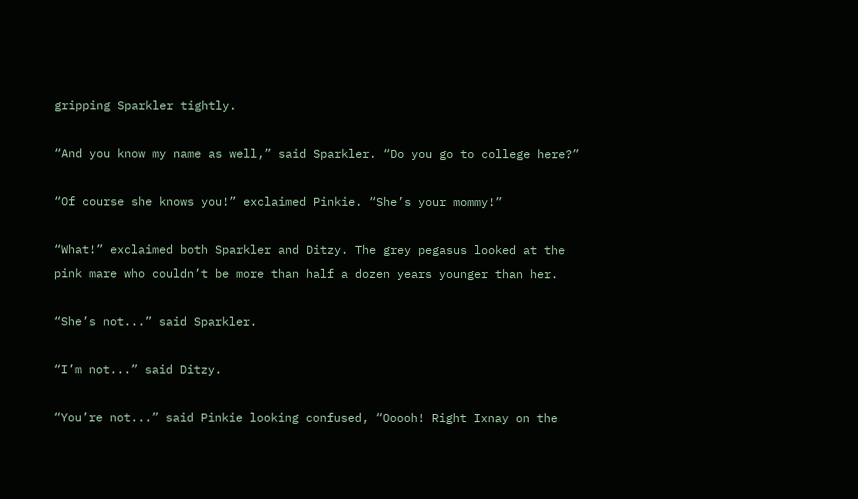gripping Sparkler tightly.

“And you know my name as well,” said Sparkler. “Do you go to college here?”

“Of course she knows you!” exclaimed Pinkie. “She’s your mommy!”

“What!” exclaimed both Sparkler and Ditzy. The grey pegasus looked at the pink mare who couldn’t be more than half a dozen years younger than her.

“She’s not...” said Sparkler.

“I’m not...” said Ditzy.

“You’re not...” said Pinkie looking confused, “Ooooh! Right Ixnay on the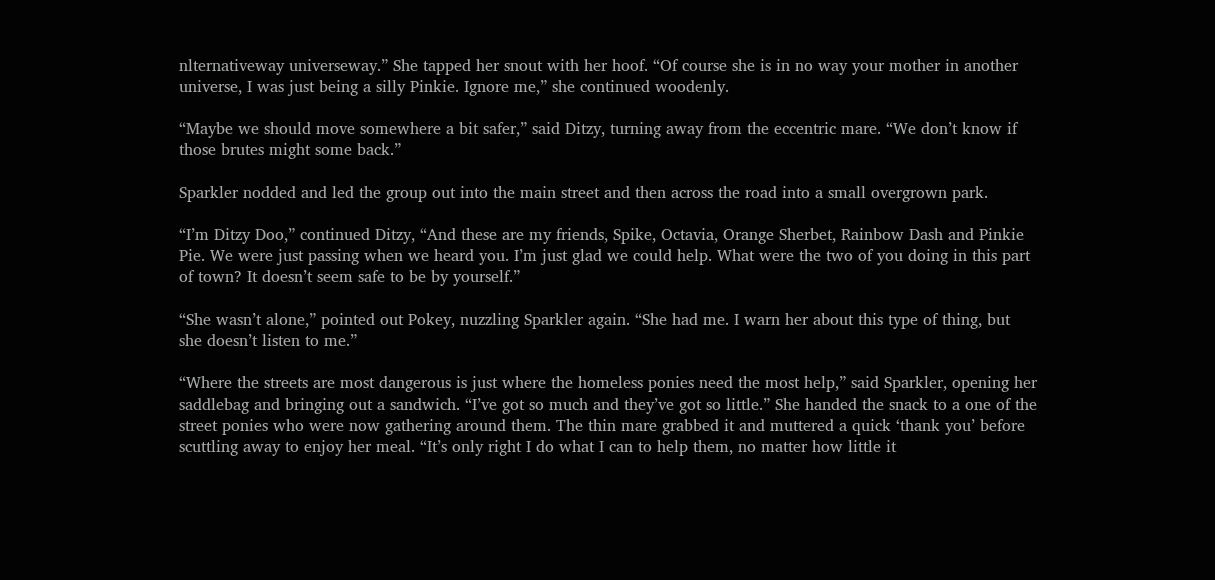nlternativeway universeway.” She tapped her snout with her hoof. “Of course she is in no way your mother in another universe, I was just being a silly Pinkie. Ignore me,” she continued woodenly.

“Maybe we should move somewhere a bit safer,” said Ditzy, turning away from the eccentric mare. “We don’t know if those brutes might some back.”

Sparkler nodded and led the group out into the main street and then across the road into a small overgrown park.

“I’m Ditzy Doo,” continued Ditzy, “And these are my friends, Spike, Octavia, Orange Sherbet, Rainbow Dash and Pinkie Pie. We were just passing when we heard you. I’m just glad we could help. What were the two of you doing in this part of town? It doesn’t seem safe to be by yourself.”

“She wasn’t alone,” pointed out Pokey, nuzzling Sparkler again. “She had me. I warn her about this type of thing, but she doesn’t listen to me.”

“Where the streets are most dangerous is just where the homeless ponies need the most help,” said Sparkler, opening her saddlebag and bringing out a sandwich. “I’ve got so much and they’ve got so little.” She handed the snack to a one of the street ponies who were now gathering around them. The thin mare grabbed it and muttered a quick ‘thank you’ before scuttling away to enjoy her meal. “It’s only right I do what I can to help them, no matter how little it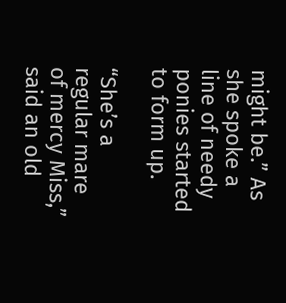might be.” As she spoke a line of needy ponies started to form up.

“She’s a regular mare of mercy Miss,” said an old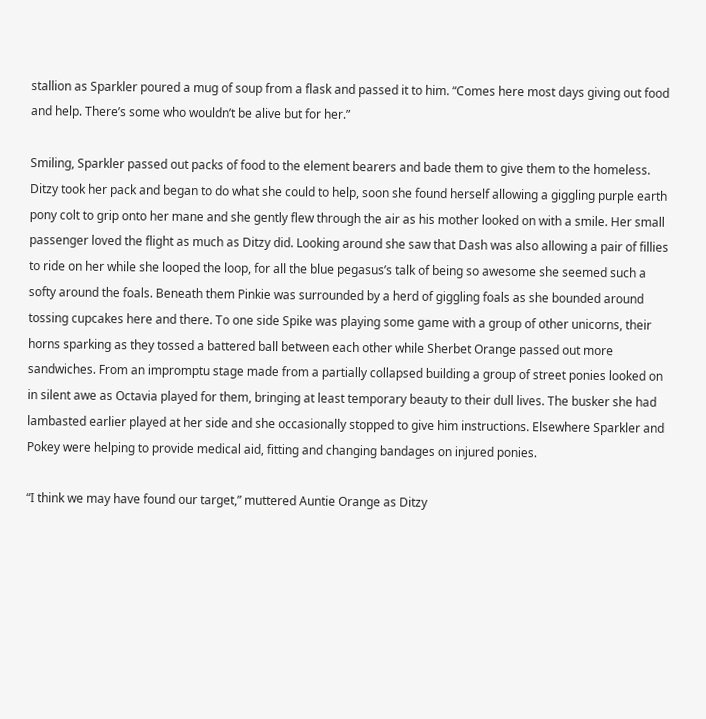stallion as Sparkler poured a mug of soup from a flask and passed it to him. “Comes here most days giving out food and help. There’s some who wouldn’t be alive but for her.”

Smiling, Sparkler passed out packs of food to the element bearers and bade them to give them to the homeless. Ditzy took her pack and began to do what she could to help, soon she found herself allowing a giggling purple earth pony colt to grip onto her mane and she gently flew through the air as his mother looked on with a smile. Her small passenger loved the flight as much as Ditzy did. Looking around she saw that Dash was also allowing a pair of fillies to ride on her while she looped the loop, for all the blue pegasus’s talk of being so awesome she seemed such a softy around the foals. Beneath them Pinkie was surrounded by a herd of giggling foals as she bounded around tossing cupcakes here and there. To one side Spike was playing some game with a group of other unicorns, their horns sparking as they tossed a battered ball between each other while Sherbet Orange passed out more sandwiches. From an impromptu stage made from a partially collapsed building a group of street ponies looked on in silent awe as Octavia played for them, bringing at least temporary beauty to their dull lives. The busker she had lambasted earlier played at her side and she occasionally stopped to give him instructions. Elsewhere Sparkler and Pokey were helping to provide medical aid, fitting and changing bandages on injured ponies.

“I think we may have found our target,” muttered Auntie Orange as Ditzy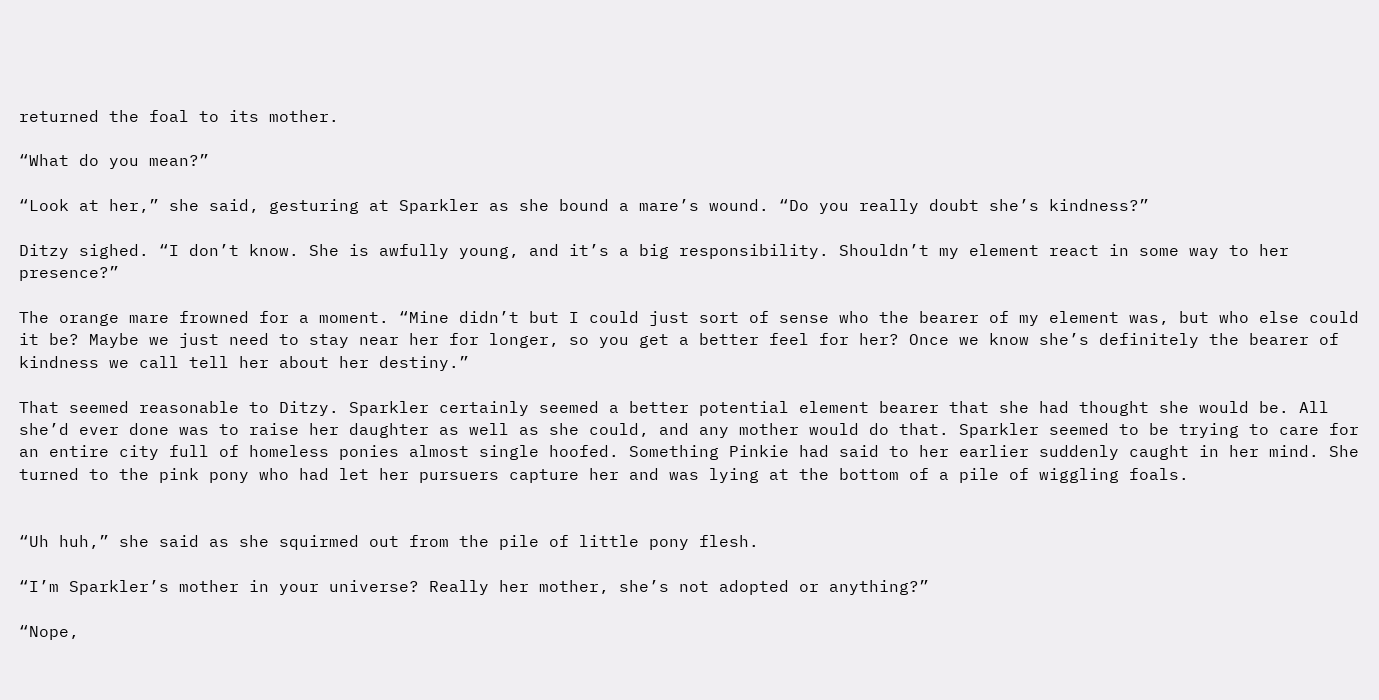returned the foal to its mother.

“What do you mean?”

“Look at her,” she said, gesturing at Sparkler as she bound a mare’s wound. “Do you really doubt she’s kindness?”

Ditzy sighed. “I don’t know. She is awfully young, and it’s a big responsibility. Shouldn’t my element react in some way to her presence?”

The orange mare frowned for a moment. “Mine didn’t but I could just sort of sense who the bearer of my element was, but who else could it be? Maybe we just need to stay near her for longer, so you get a better feel for her? Once we know she’s definitely the bearer of kindness we call tell her about her destiny.”

That seemed reasonable to Ditzy. Sparkler certainly seemed a better potential element bearer that she had thought she would be. All she’d ever done was to raise her daughter as well as she could, and any mother would do that. Sparkler seemed to be trying to care for an entire city full of homeless ponies almost single hoofed. Something Pinkie had said to her earlier suddenly caught in her mind. She turned to the pink pony who had let her pursuers capture her and was lying at the bottom of a pile of wiggling foals.


“Uh huh,” she said as she squirmed out from the pile of little pony flesh.

“I’m Sparkler’s mother in your universe? Really her mother, she’s not adopted or anything?”

“Nope,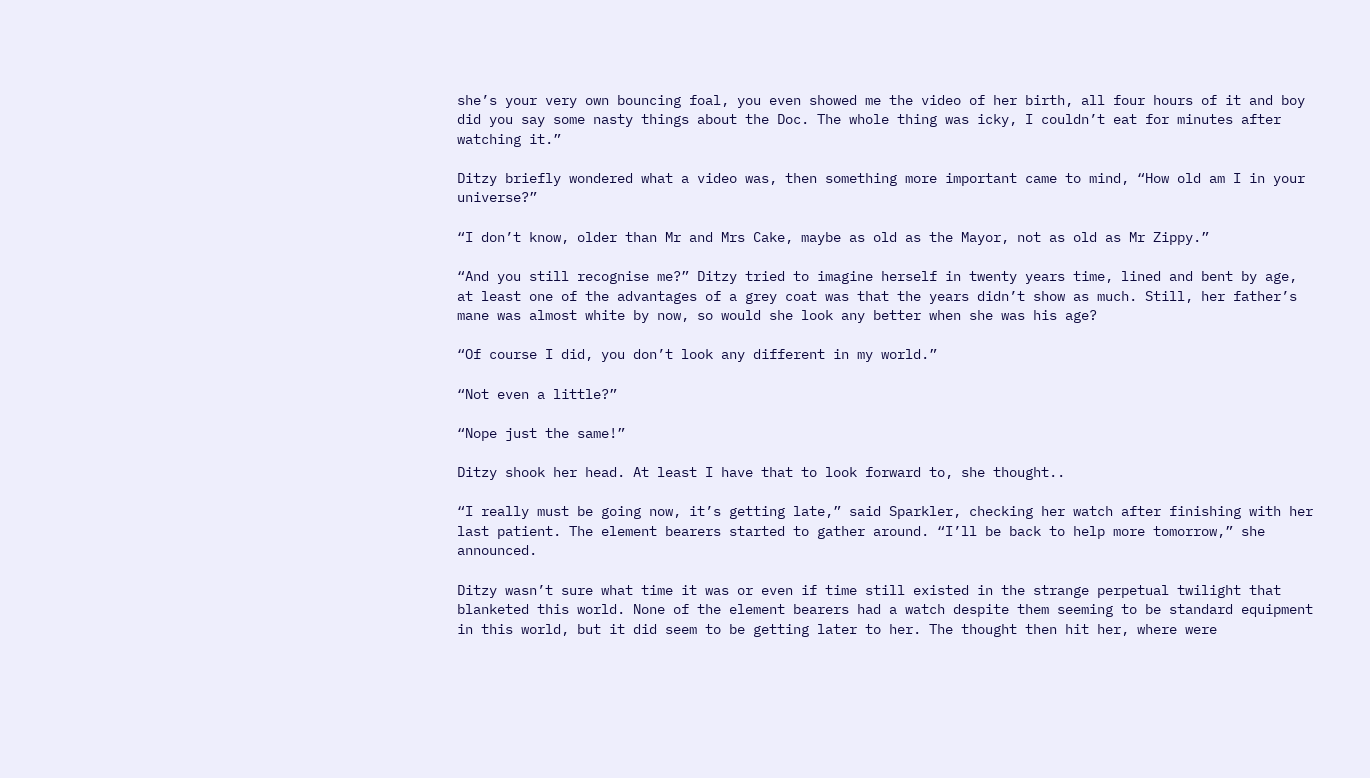she’s your very own bouncing foal, you even showed me the video of her birth, all four hours of it and boy did you say some nasty things about the Doc. The whole thing was icky, I couldn’t eat for minutes after watching it.”

Ditzy briefly wondered what a video was, then something more important came to mind, “How old am I in your universe?”

“I don’t know, older than Mr and Mrs Cake, maybe as old as the Mayor, not as old as Mr Zippy.”

“And you still recognise me?” Ditzy tried to imagine herself in twenty years time, lined and bent by age, at least one of the advantages of a grey coat was that the years didn’t show as much. Still, her father’s mane was almost white by now, so would she look any better when she was his age?

“Of course I did, you don’t look any different in my world.”

“Not even a little?”

“Nope just the same!”

Ditzy shook her head. At least I have that to look forward to, she thought..

“I really must be going now, it’s getting late,” said Sparkler, checking her watch after finishing with her last patient. The element bearers started to gather around. “I’ll be back to help more tomorrow,” she announced.

Ditzy wasn’t sure what time it was or even if time still existed in the strange perpetual twilight that blanketed this world. None of the element bearers had a watch despite them seeming to be standard equipment in this world, but it did seem to be getting later to her. The thought then hit her, where were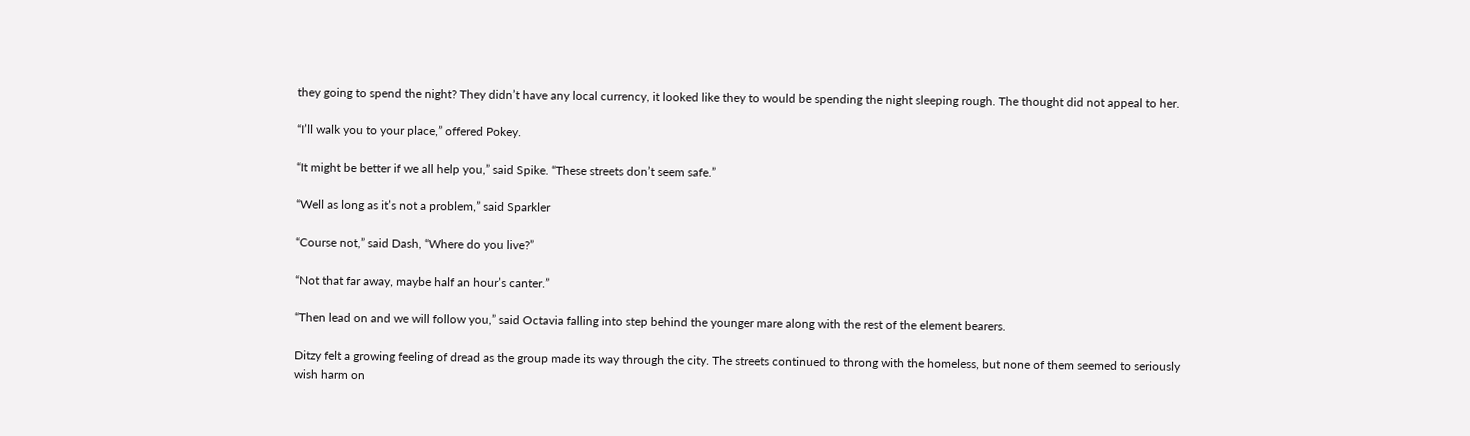they going to spend the night? They didn’t have any local currency, it looked like they to would be spending the night sleeping rough. The thought did not appeal to her.

“I’ll walk you to your place,” offered Pokey.

“It might be better if we all help you,” said Spike. “These streets don’t seem safe.”

“Well as long as it’s not a problem,” said Sparkler

“Course not,” said Dash, “Where do you live?”

“Not that far away, maybe half an hour’s canter.”

“Then lead on and we will follow you,” said Octavia falling into step behind the younger mare along with the rest of the element bearers.

Ditzy felt a growing feeling of dread as the group made its way through the city. The streets continued to throng with the homeless, but none of them seemed to seriously wish harm on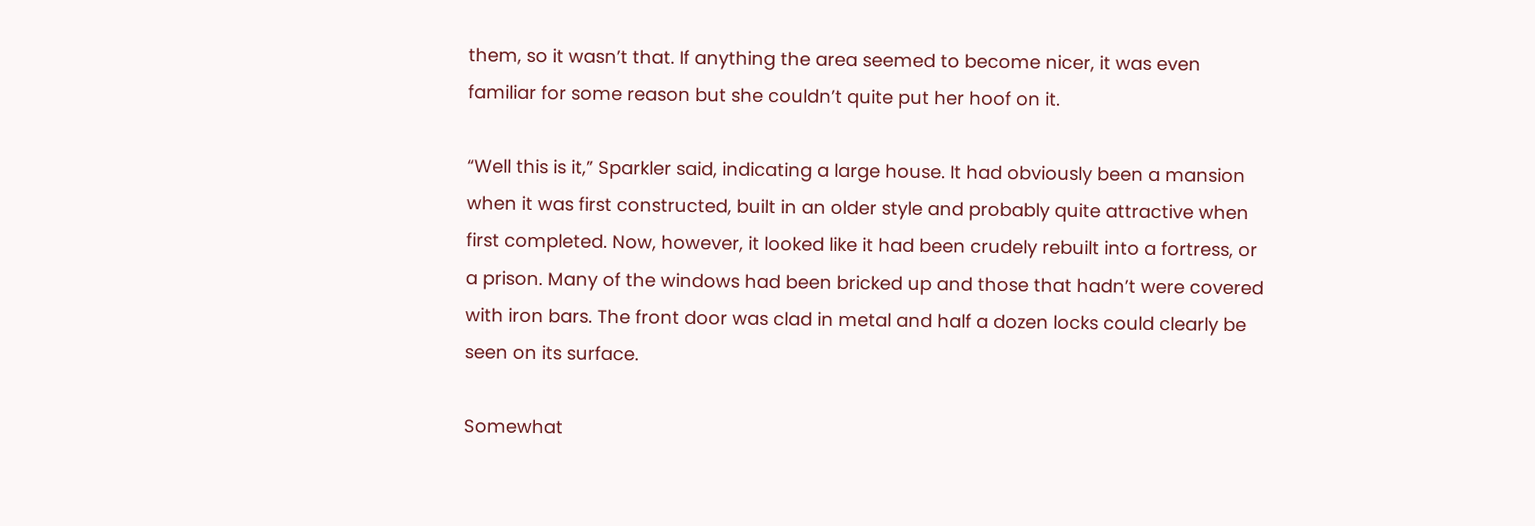them, so it wasn’t that. If anything the area seemed to become nicer, it was even familiar for some reason but she couldn’t quite put her hoof on it.

“Well this is it,” Sparkler said, indicating a large house. It had obviously been a mansion when it was first constructed, built in an older style and probably quite attractive when first completed. Now, however, it looked like it had been crudely rebuilt into a fortress, or a prison. Many of the windows had been bricked up and those that hadn’t were covered with iron bars. The front door was clad in metal and half a dozen locks could clearly be seen on its surface.

Somewhat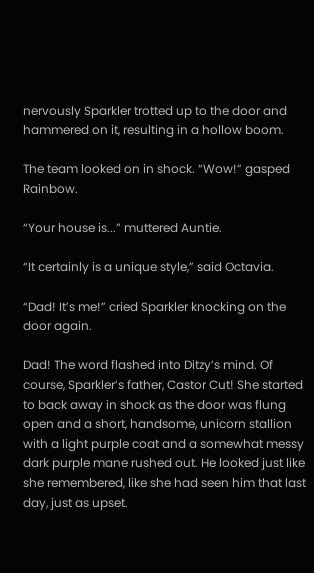nervously Sparkler trotted up to the door and hammered on it, resulting in a hollow boom.

The team looked on in shock. “Wow!” gasped Rainbow.

“Your house is...” muttered Auntie.

“It certainly is a unique style,” said Octavia.

“Dad! It’s me!” cried Sparkler knocking on the door again.

Dad! The word flashed into Ditzy’s mind. Of course, Sparkler’s father, Castor Cut! She started to back away in shock as the door was flung open and a short, handsome, unicorn stallion with a light purple coat and a somewhat messy dark purple mane rushed out. He looked just like she remembered, like she had seen him that last day, just as upset.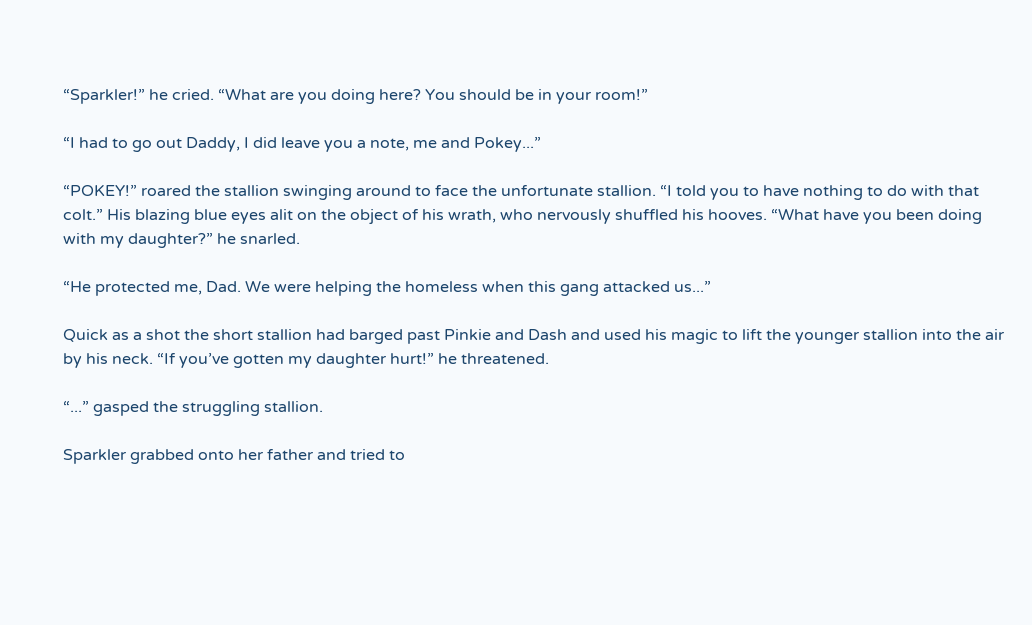“Sparkler!” he cried. “What are you doing here? You should be in your room!”

“I had to go out Daddy, I did leave you a note, me and Pokey...”

“POKEY!” roared the stallion swinging around to face the unfortunate stallion. “I told you to have nothing to do with that colt.” His blazing blue eyes alit on the object of his wrath, who nervously shuffled his hooves. “What have you been doing with my daughter?” he snarled.

“He protected me, Dad. We were helping the homeless when this gang attacked us...”

Quick as a shot the short stallion had barged past Pinkie and Dash and used his magic to lift the younger stallion into the air by his neck. “If you’ve gotten my daughter hurt!” he threatened.

“...” gasped the struggling stallion.

Sparkler grabbed onto her father and tried to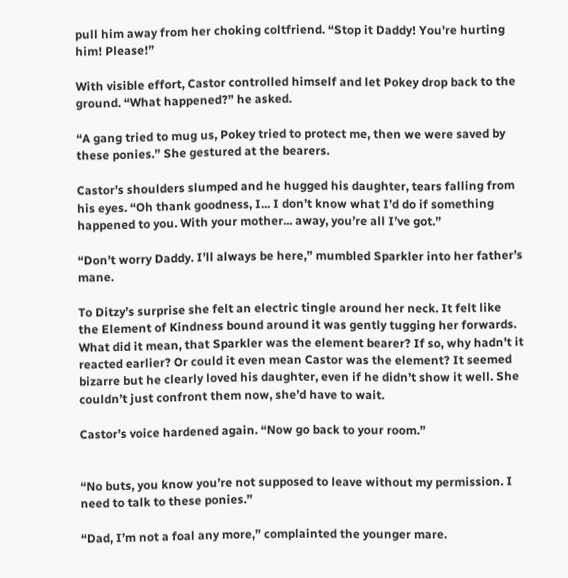pull him away from her choking coltfriend. “Stop it Daddy! You’re hurting him! Please!”

With visible effort, Castor controlled himself and let Pokey drop back to the ground. “What happened?” he asked.

“A gang tried to mug us, Pokey tried to protect me, then we were saved by these ponies.” She gestured at the bearers.

Castor’s shoulders slumped and he hugged his daughter, tears falling from his eyes. “Oh thank goodness, I... I don’t know what I’d do if something happened to you. With your mother... away, you’re all I’ve got.”

“Don’t worry Daddy. I’ll always be here,” mumbled Sparkler into her father’s mane.

To Ditzy’s surprise she felt an electric tingle around her neck. It felt like the Element of Kindness bound around it was gently tugging her forwards. What did it mean, that Sparkler was the element bearer? If so, why hadn’t it reacted earlier? Or could it even mean Castor was the element? It seemed bizarre but he clearly loved his daughter, even if he didn’t show it well. She couldn’t just confront them now, she’d have to wait.

Castor’s voice hardened again. “Now go back to your room.”


“No buts, you know you’re not supposed to leave without my permission. I need to talk to these ponies.”

“Dad, I’m not a foal any more,” complainted the younger mare.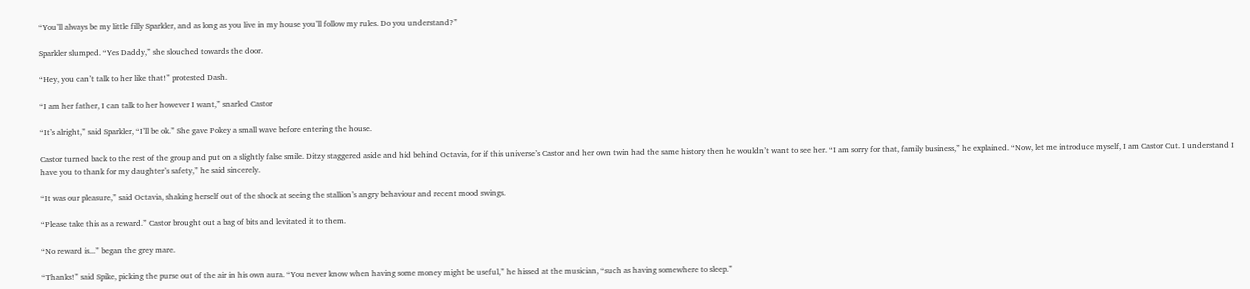“You’ll always be my little filly Sparkler, and as long as you live in my house you’ll follow my rules. Do you understand?”

Sparkler slumped. “Yes Daddy,” she slouched towards the door.

“Hey, you can’t talk to her like that!” protested Dash.

“I am her father, I can talk to her however I want,” snarled Castor

“It’s alright,” said Sparkler, “I’ll be ok.” She gave Pokey a small wave before entering the house.

Castor turned back to the rest of the group and put on a slightly false smile. Ditzy staggered aside and hid behind Octavia, for if this universe’s Castor and her own twin had the same history then he wouldn’t want to see her. “I am sorry for that, family business,” he explained. “Now, let me introduce myself, I am Castor Cut. I understand I have you to thank for my daughter’s safety,” he said sincerely.

“It was our pleasure,” said Octavia, shaking herself out of the shock at seeing the stallion’s angry behaviour and recent mood swings.

“Please take this as a reward.” Castor brought out a bag of bits and levitated it to them.

“No reward is...” began the grey mare.

“Thanks!” said Spike, picking the purse out of the air in his own aura. “You never know when having some money might be useful,” he hissed at the musician, “such as having somewhere to sleep.”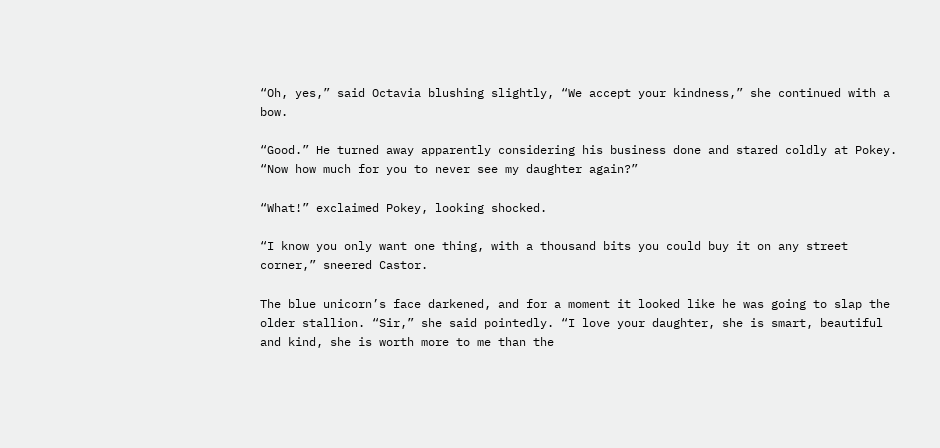“Oh, yes,” said Octavia blushing slightly, “We accept your kindness,” she continued with a bow.

“Good.” He turned away apparently considering his business done and stared coldly at Pokey. “Now how much for you to never see my daughter again?”

“What!” exclaimed Pokey, looking shocked.

“I know you only want one thing, with a thousand bits you could buy it on any street corner,” sneered Castor.

The blue unicorn’s face darkened, and for a moment it looked like he was going to slap the older stallion. “Sir,” she said pointedly. “I love your daughter, she is smart, beautiful and kind, she is worth more to me than the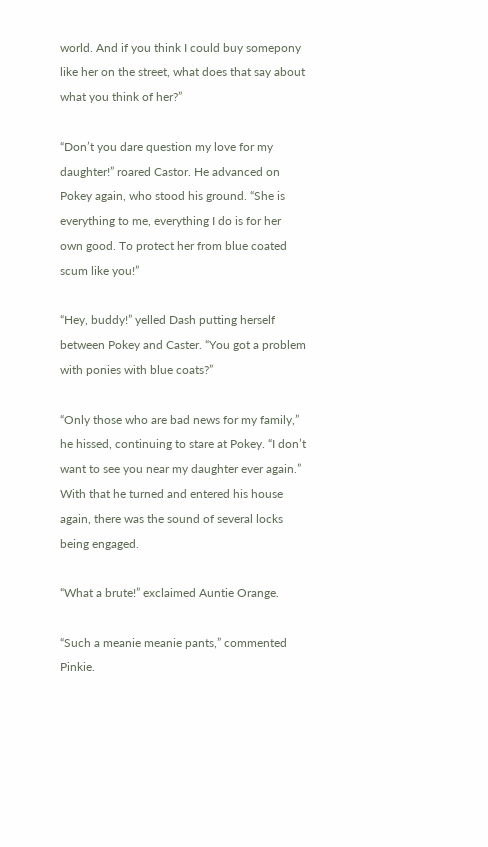world. And if you think I could buy somepony like her on the street, what does that say about what you think of her?”

“Don’t you dare question my love for my daughter!” roared Castor. He advanced on Pokey again, who stood his ground. “She is everything to me, everything I do is for her own good. To protect her from blue coated scum like you!”

“Hey, buddy!” yelled Dash putting herself between Pokey and Caster. “You got a problem with ponies with blue coats?”

“Only those who are bad news for my family,” he hissed, continuing to stare at Pokey. “I don’t want to see you near my daughter ever again.” With that he turned and entered his house again, there was the sound of several locks being engaged.

“What a brute!” exclaimed Auntie Orange.

“Such a meanie meanie pants,” commented Pinkie.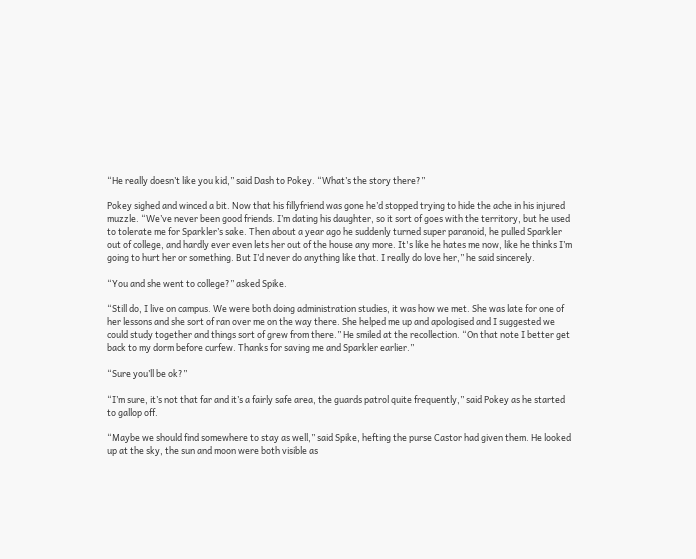“He really doesn’t like you kid,” said Dash to Pokey. “What’s the story there?”

Pokey sighed and winced a bit. Now that his fillyfriend was gone he’d stopped trying to hide the ache in his injured muzzle. “We’ve never been good friends. I’m dating his daughter, so it sort of goes with the territory, but he used to tolerate me for Sparkler’s sake. Then about a year ago he suddenly turned super paranoid, he pulled Sparkler out of college, and hardly ever even lets her out of the house any more. It's like he hates me now, like he thinks I’m going to hurt her or something. But I’d never do anything like that. I really do love her,” he said sincerely.

“You and she went to college?” asked Spike.

“Still do, I live on campus. We were both doing administration studies, it was how we met. She was late for one of her lessons and she sort of ran over me on the way there. She helped me up and apologised and I suggested we could study together and things sort of grew from there.” He smiled at the recollection. “On that note I better get back to my dorm before curfew. Thanks for saving me and Sparkler earlier.”

“Sure you’ll be ok?”

“I’m sure, it’s not that far and it’s a fairly safe area, the guards patrol quite frequently,” said Pokey as he started to gallop off.

“Maybe we should find somewhere to stay as well,” said Spike, hefting the purse Castor had given them. He looked up at the sky, the sun and moon were both visible as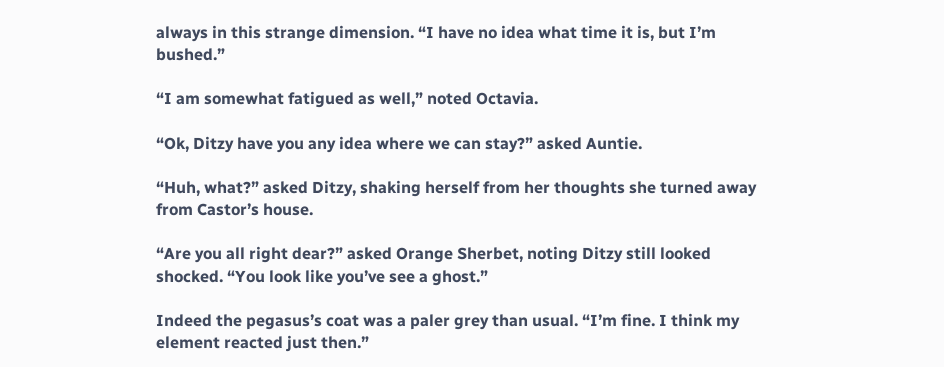always in this strange dimension. “I have no idea what time it is, but I’m bushed.”

“I am somewhat fatigued as well,” noted Octavia.

“Ok, Ditzy have you any idea where we can stay?” asked Auntie.

“Huh, what?” asked Ditzy, shaking herself from her thoughts she turned away from Castor’s house.

“Are you all right dear?” asked Orange Sherbet, noting Ditzy still looked shocked. “You look like you’ve see a ghost.”

Indeed the pegasus’s coat was a paler grey than usual. “I’m fine. I think my element reacted just then.”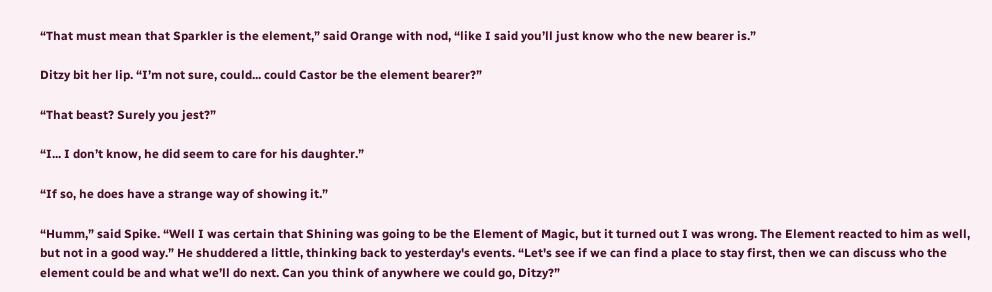“That must mean that Sparkler is the element,” said Orange with nod, “like I said you’ll just know who the new bearer is.”

Ditzy bit her lip. “I’m not sure, could... could Castor be the element bearer?”

“That beast? Surely you jest?”

“I... I don’t know, he did seem to care for his daughter.”

“If so, he does have a strange way of showing it.”

“Humm,” said Spike. “Well I was certain that Shining was going to be the Element of Magic, but it turned out I was wrong. The Element reacted to him as well, but not in a good way.” He shuddered a little, thinking back to yesterday's events. “Let's see if we can find a place to stay first, then we can discuss who the element could be and what we’ll do next. Can you think of anywhere we could go, Ditzy?”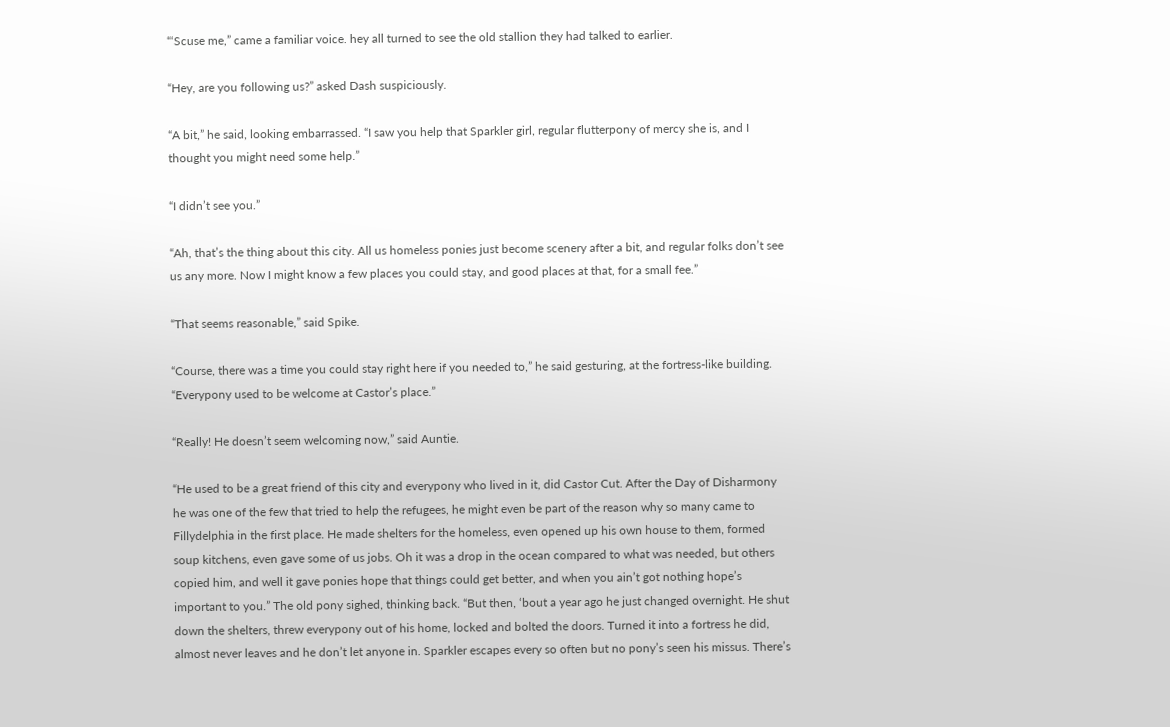“‘Scuse me,” came a familiar voice. hey all turned to see the old stallion they had talked to earlier.

“Hey, are you following us?” asked Dash suspiciously.

“A bit,” he said, looking embarrassed. “I saw you help that Sparkler girl, regular flutterpony of mercy she is, and I thought you might need some help.”

“I didn’t see you.”

“Ah, that’s the thing about this city. All us homeless ponies just become scenery after a bit, and regular folks don’t see us any more. Now I might know a few places you could stay, and good places at that, for a small fee.”

“That seems reasonable,” said Spike.

“Course, there was a time you could stay right here if you needed to,” he said gesturing, at the fortress-like building. “Everypony used to be welcome at Castor’s place.”

“Really! He doesn’t seem welcoming now,” said Auntie.

“He used to be a great friend of this city and everypony who lived in it, did Castor Cut. After the Day of Disharmony he was one of the few that tried to help the refugees, he might even be part of the reason why so many came to Fillydelphia in the first place. He made shelters for the homeless, even opened up his own house to them, formed soup kitchens, even gave some of us jobs. Oh it was a drop in the ocean compared to what was needed, but others copied him, and well it gave ponies hope that things could get better, and when you ain’t got nothing hope’s important to you.” The old pony sighed, thinking back. “But then, ‘bout a year ago he just changed overnight. He shut down the shelters, threw everypony out of his home, locked and bolted the doors. Turned it into a fortress he did, almost never leaves and he don’t let anyone in. Sparkler escapes every so often but no pony’s seen his missus. There’s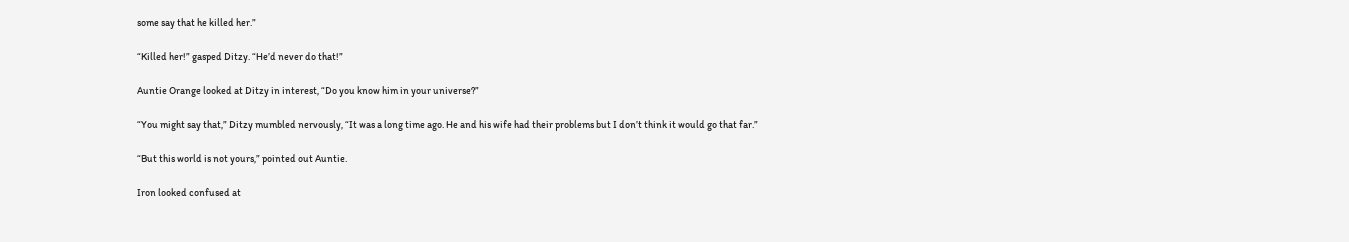some say that he killed her.”

“Killed her!” gasped Ditzy. “He’d never do that!”

Auntie Orange looked at Ditzy in interest, “Do you know him in your universe?”

“You might say that,” Ditzy mumbled nervously, “It was a long time ago. He and his wife had their problems but I don’t think it would go that far.”

“But this world is not yours,” pointed out Auntie.

Iron looked confused at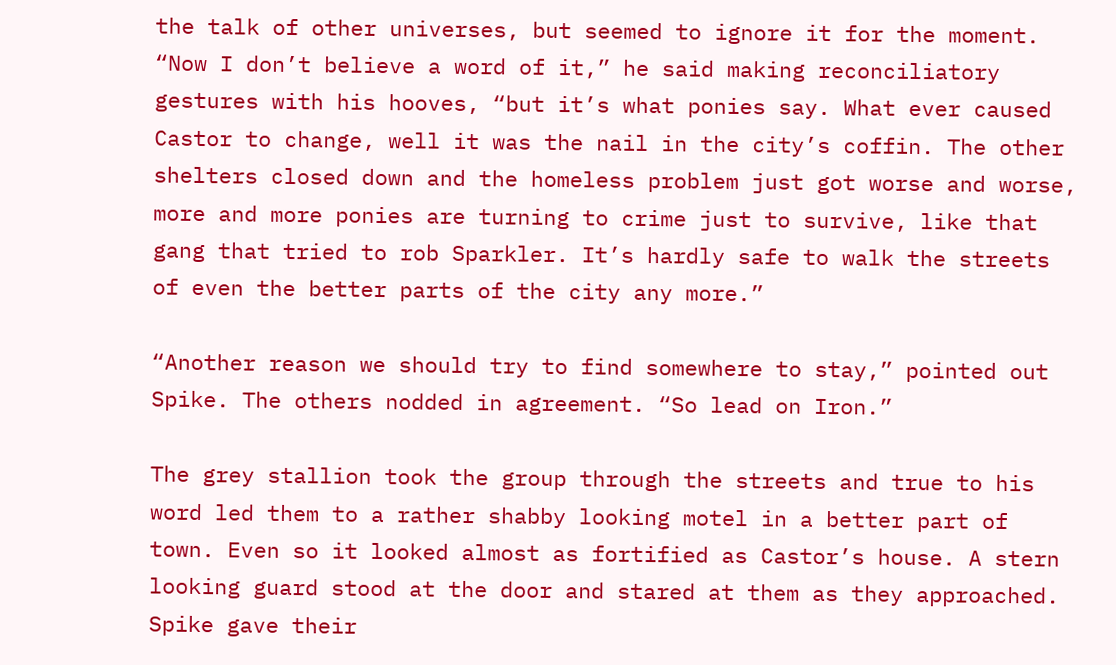the talk of other universes, but seemed to ignore it for the moment. “Now I don’t believe a word of it,” he said making reconciliatory gestures with his hooves, “but it’s what ponies say. What ever caused Castor to change, well it was the nail in the city’s coffin. The other shelters closed down and the homeless problem just got worse and worse, more and more ponies are turning to crime just to survive, like that gang that tried to rob Sparkler. It’s hardly safe to walk the streets of even the better parts of the city any more.”

“Another reason we should try to find somewhere to stay,” pointed out Spike. The others nodded in agreement. “So lead on Iron.”

The grey stallion took the group through the streets and true to his word led them to a rather shabby looking motel in a better part of town. Even so it looked almost as fortified as Castor’s house. A stern looking guard stood at the door and stared at them as they approached. Spike gave their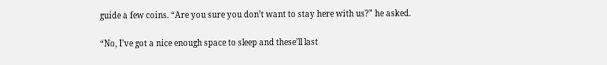guide a few coins. “Are you sure you don’t want to stay here with us?” he asked.

“No, I’ve got a nice enough space to sleep and these’ll last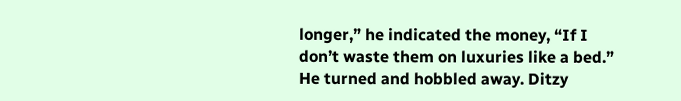longer,” he indicated the money, “If I don’t waste them on luxuries like a bed.” He turned and hobbled away. Ditzy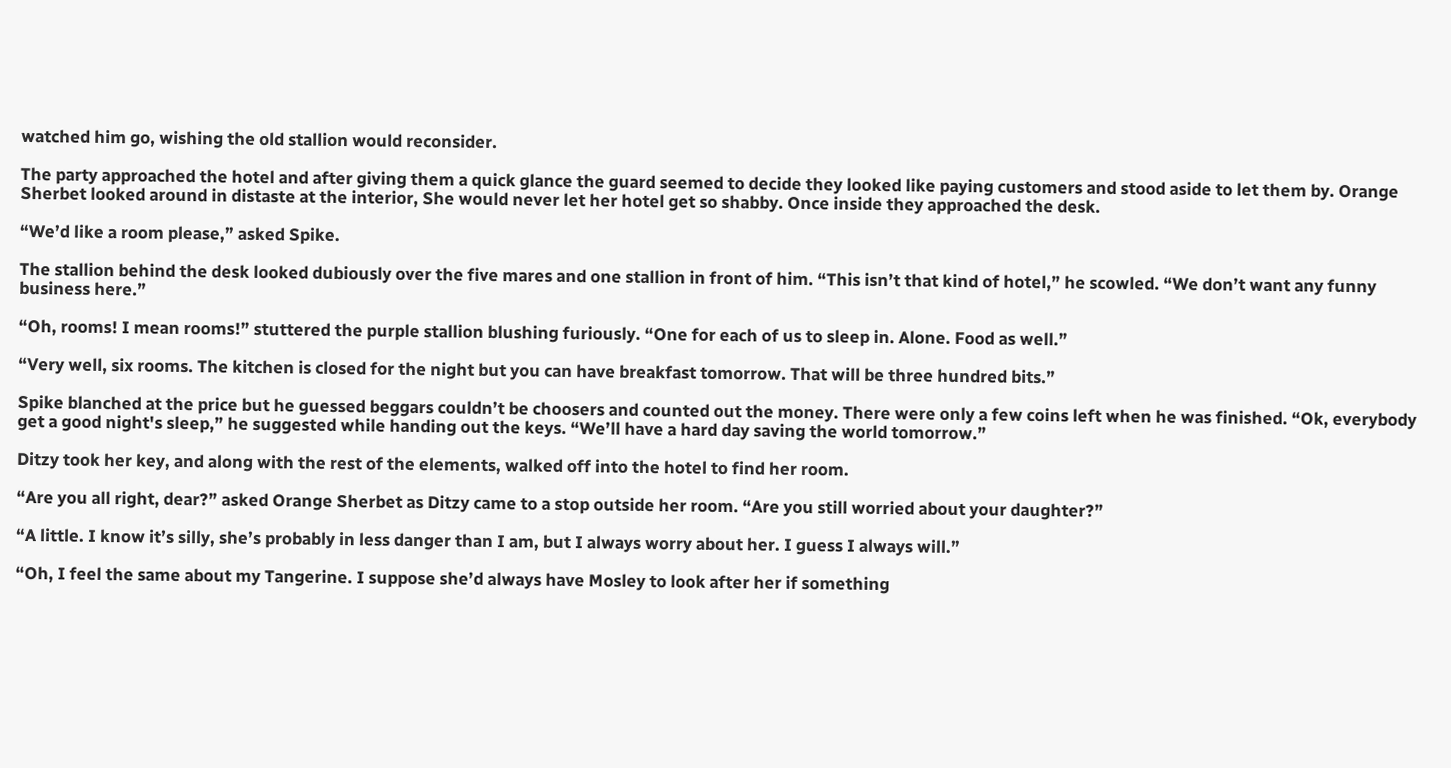watched him go, wishing the old stallion would reconsider.

The party approached the hotel and after giving them a quick glance the guard seemed to decide they looked like paying customers and stood aside to let them by. Orange Sherbet looked around in distaste at the interior, She would never let her hotel get so shabby. Once inside they approached the desk.

“We’d like a room please,” asked Spike.

The stallion behind the desk looked dubiously over the five mares and one stallion in front of him. “This isn’t that kind of hotel,” he scowled. “We don’t want any funny business here.”

“Oh, rooms! I mean rooms!” stuttered the purple stallion blushing furiously. “One for each of us to sleep in. Alone. Food as well.”

“Very well, six rooms. The kitchen is closed for the night but you can have breakfast tomorrow. That will be three hundred bits.”

Spike blanched at the price but he guessed beggars couldn’t be choosers and counted out the money. There were only a few coins left when he was finished. “Ok, everybody get a good night's sleep,” he suggested while handing out the keys. “We’ll have a hard day saving the world tomorrow.”

Ditzy took her key, and along with the rest of the elements, walked off into the hotel to find her room.

“Are you all right, dear?” asked Orange Sherbet as Ditzy came to a stop outside her room. “Are you still worried about your daughter?”

“A little. I know it’s silly, she’s probably in less danger than I am, but I always worry about her. I guess I always will.”

“Oh, I feel the same about my Tangerine. I suppose she’d always have Mosley to look after her if something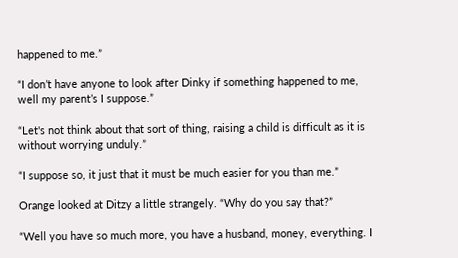happened to me.”

“I don’t have anyone to look after Dinky if something happened to me, well my parent’s I suppose.”

“Let's not think about that sort of thing, raising a child is difficult as it is without worrying unduly.”

“I suppose so, it just that it must be much easier for you than me.”

Orange looked at Ditzy a little strangely. “Why do you say that?”

“Well you have so much more, you have a husband, money, everything. I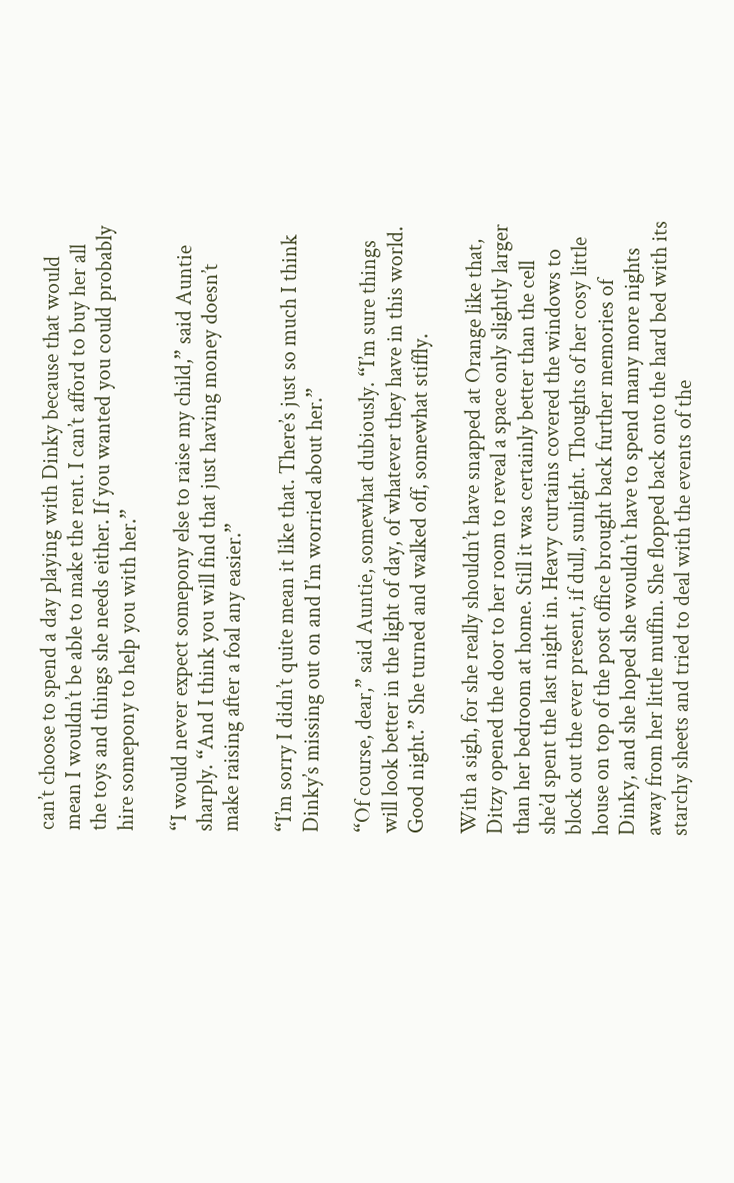can’t choose to spend a day playing with Dinky because that would mean I wouldn’t be able to make the rent. I can’t afford to buy her all the toys and things she needs either. If you wanted you could probably hire somepony to help you with her.”

“I would never expect somepony else to raise my child,” said Auntie sharply. “And I think you will find that just having money doesn’t make raising after a foal any easier.”

“I’m sorry I didn’t quite mean it like that. There’s just so much I think Dinky’s missing out on and I’m worried about her.”

“Of course, dear,” said Auntie, somewhat dubiously. “I’m sure things will look better in the light of day, of whatever they have in this world. Good night.” She turned and walked off, somewhat stiffly.

With a sigh, for she really shouldn’t have snapped at Orange like that, Ditzy opened the door to her room to reveal a space only slightly larger than her bedroom at home. Still it was certainly better than the cell she’d spent the last night in. Heavy curtains covered the windows to block out the ever present, if dull, sunlight. Thoughts of her cosy little house on top of the post office brought back further memories of Dinky, and she hoped she wouldn’t have to spend many more nights away from her little muffin. She flopped back onto the hard bed with its starchy sheets and tried to deal with the events of the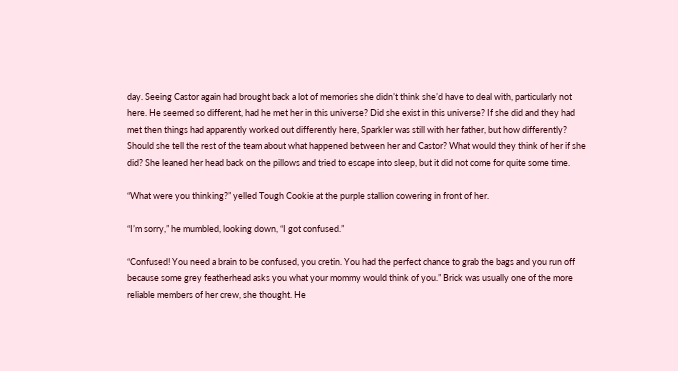day. Seeing Castor again had brought back a lot of memories she didn’t think she’d have to deal with, particularly not here. He seemed so different, had he met her in this universe? Did she exist in this universe? If she did and they had met then things had apparently worked out differently here, Sparkler was still with her father, but how differently? Should she tell the rest of the team about what happened between her and Castor? What would they think of her if she did? She leaned her head back on the pillows and tried to escape into sleep, but it did not come for quite some time.

“What were you thinking?” yelled Tough Cookie at the purple stallion cowering in front of her.

“I’m sorry,” he mumbled, looking down, “I got confused.”

“Confused! You need a brain to be confused, you cretin. You had the perfect chance to grab the bags and you run off because some grey featherhead asks you what your mommy would think of you.” Brick was usually one of the more reliable members of her crew, she thought. He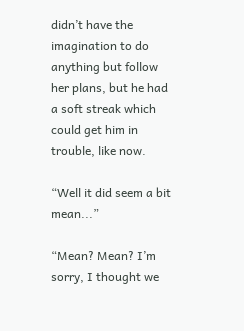didn’t have the imagination to do anything but follow her plans, but he had a soft streak which could get him in trouble, like now.

“Well it did seem a bit mean...”

“Mean? Mean? I’m sorry, I thought we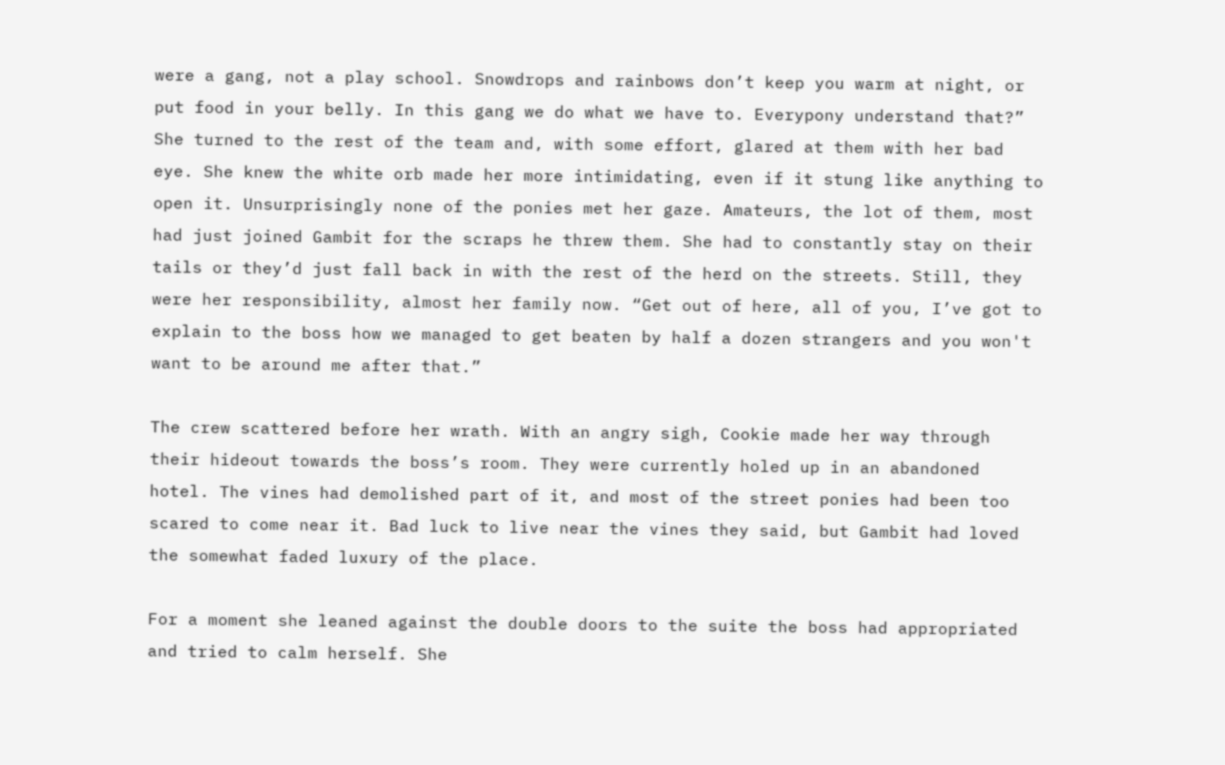were a gang, not a play school. Snowdrops and rainbows don’t keep you warm at night, or put food in your belly. In this gang we do what we have to. Everypony understand that?” She turned to the rest of the team and, with some effort, glared at them with her bad eye. She knew the white orb made her more intimidating, even if it stung like anything to open it. Unsurprisingly none of the ponies met her gaze. Amateurs, the lot of them, most had just joined Gambit for the scraps he threw them. She had to constantly stay on their tails or they’d just fall back in with the rest of the herd on the streets. Still, they were her responsibility, almost her family now. “Get out of here, all of you, I’ve got to explain to the boss how we managed to get beaten by half a dozen strangers and you won't want to be around me after that.”

The crew scattered before her wrath. With an angry sigh, Cookie made her way through their hideout towards the boss’s room. They were currently holed up in an abandoned hotel. The vines had demolished part of it, and most of the street ponies had been too scared to come near it. Bad luck to live near the vines they said, but Gambit had loved the somewhat faded luxury of the place.

For a moment she leaned against the double doors to the suite the boss had appropriated and tried to calm herself. She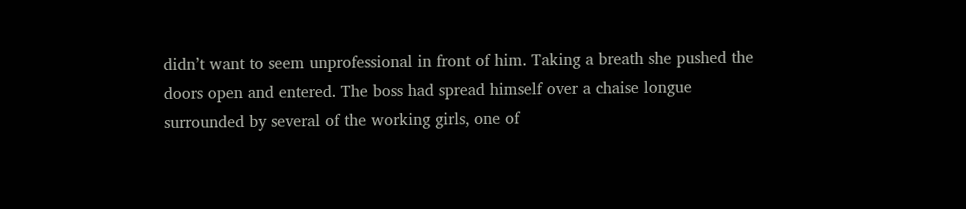didn’t want to seem unprofessional in front of him. Taking a breath she pushed the doors open and entered. The boss had spread himself over a chaise longue surrounded by several of the working girls, one of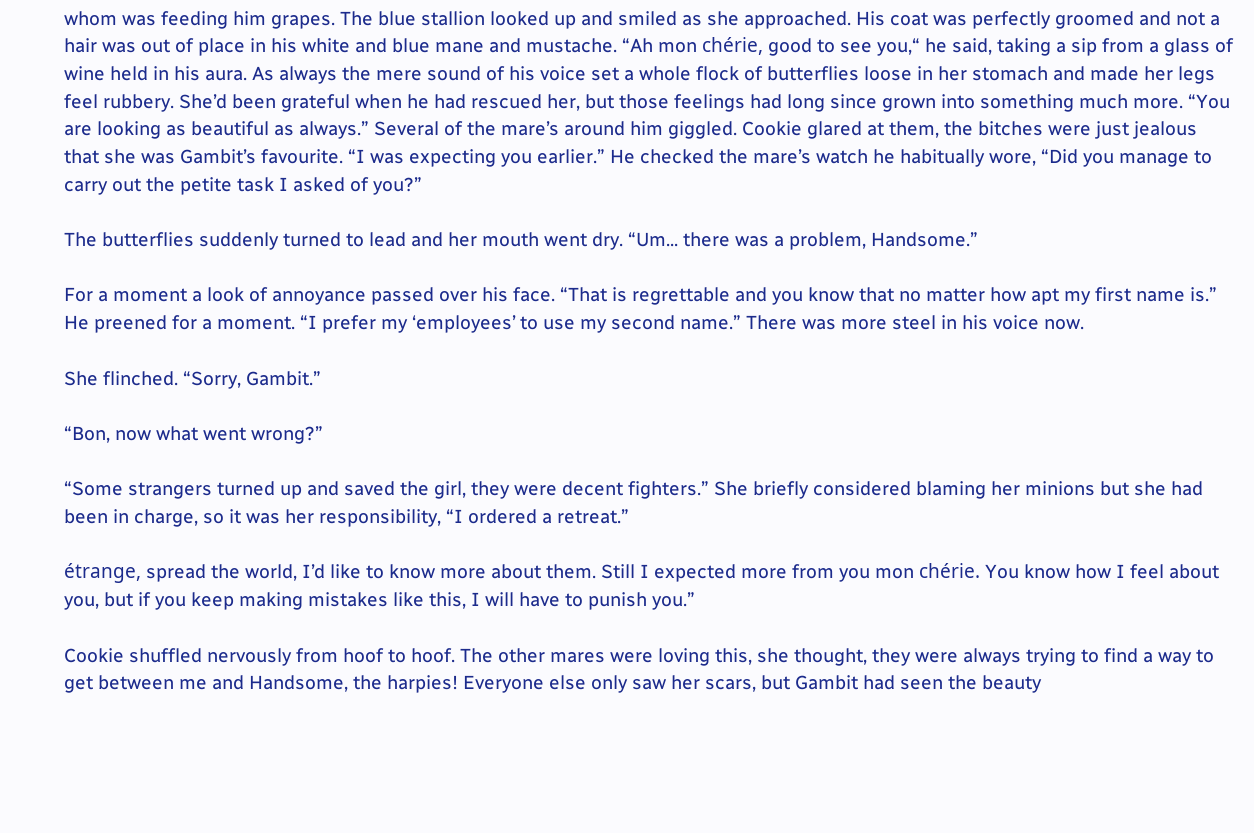whom was feeding him grapes. The blue stallion looked up and smiled as she approached. His coat was perfectly groomed and not a hair was out of place in his white and blue mane and mustache. “Ah mon chérie, good to see you,“ he said, taking a sip from a glass of wine held in his aura. As always the mere sound of his voice set a whole flock of butterflies loose in her stomach and made her legs feel rubbery. She’d been grateful when he had rescued her, but those feelings had long since grown into something much more. “You are looking as beautiful as always.” Several of the mare’s around him giggled. Cookie glared at them, the bitches were just jealous that she was Gambit’s favourite. “I was expecting you earlier.” He checked the mare’s watch he habitually wore, “Did you manage to carry out the petite task I asked of you?”

The butterflies suddenly turned to lead and her mouth went dry. “Um... there was a problem, Handsome.”

For a moment a look of annoyance passed over his face. “That is regrettable and you know that no matter how apt my first name is.” He preened for a moment. “I prefer my ‘employees’ to use my second name.” There was more steel in his voice now.

She flinched. “Sorry, Gambit.”

“Bon, now what went wrong?”

“Some strangers turned up and saved the girl, they were decent fighters.” She briefly considered blaming her minions but she had been in charge, so it was her responsibility, “I ordered a retreat.”

étrange, spread the world, I’d like to know more about them. Still I expected more from you mon chérie. You know how I feel about you, but if you keep making mistakes like this, I will have to punish you.”

Cookie shuffled nervously from hoof to hoof. The other mares were loving this, she thought, they were always trying to find a way to get between me and Handsome, the harpies! Everyone else only saw her scars, but Gambit had seen the beauty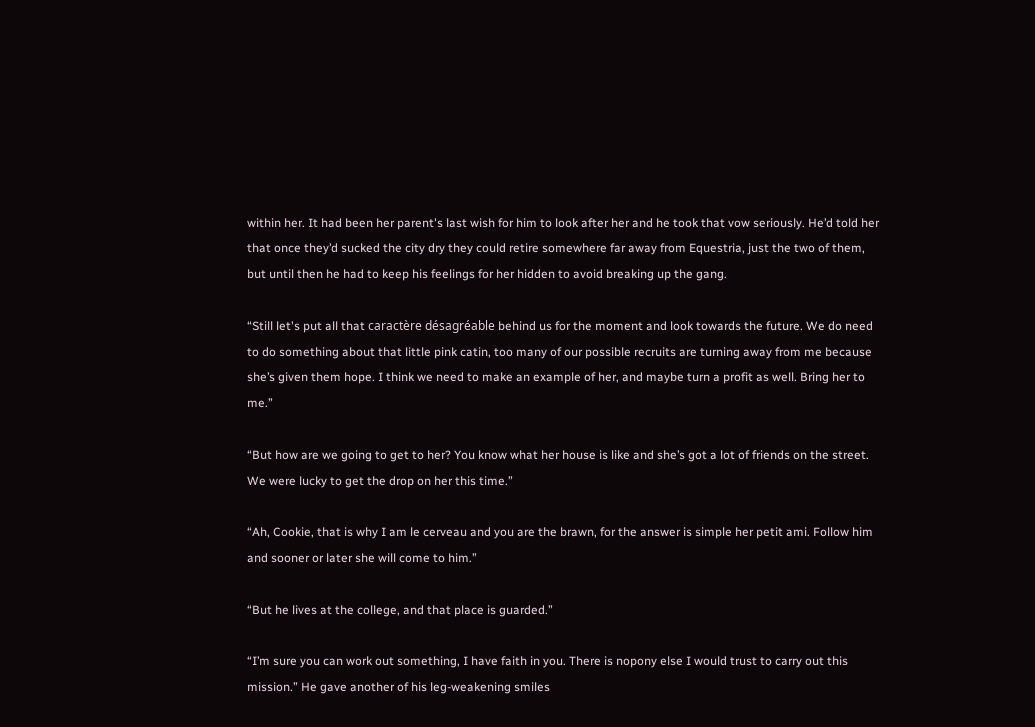within her. It had been her parent's last wish for him to look after her and he took that vow seriously. He’d told her that once they’d sucked the city dry they could retire somewhere far away from Equestria, just the two of them, but until then he had to keep his feelings for her hidden to avoid breaking up the gang.

“Still let's put all that caractère désagréable behind us for the moment and look towards the future. We do need to do something about that little pink catin, too many of our possible recruits are turning away from me because she’s given them hope. I think we need to make an example of her, and maybe turn a profit as well. Bring her to me.”

“But how are we going to get to her? You know what her house is like and she’s got a lot of friends on the street. We were lucky to get the drop on her this time.”

“Ah, Cookie, that is why I am le cerveau and you are the brawn, for the answer is simple her petit ami. Follow him and sooner or later she will come to him.”

“But he lives at the college, and that place is guarded.”

“I’m sure you can work out something, I have faith in you. There is nopony else I would trust to carry out this mission.” He gave another of his leg-weakening smiles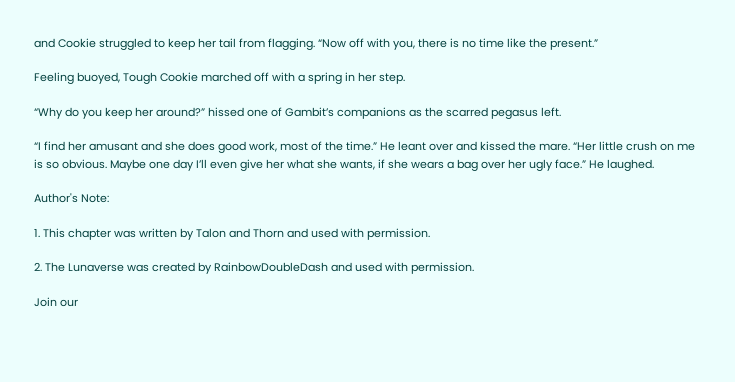and Cookie struggled to keep her tail from flagging. “Now off with you, there is no time like the present.”

Feeling buoyed, Tough Cookie marched off with a spring in her step.

“Why do you keep her around?” hissed one of Gambit’s companions as the scarred pegasus left.

“I find her amusant and she does good work, most of the time.” He leant over and kissed the mare. “Her little crush on me is so obvious. Maybe one day I’ll even give her what she wants, if she wears a bag over her ugly face.” He laughed.

Author's Note:

1. This chapter was written by Talon and Thorn and used with permission.

2. The Lunaverse was created by RainbowDoubleDash and used with permission.

Join our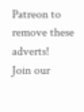Patreon to remove these adverts!
Join our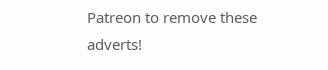Patreon to remove these adverts!